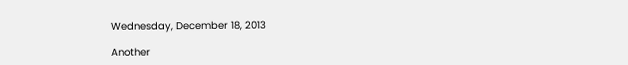Wednesday, December 18, 2013

Another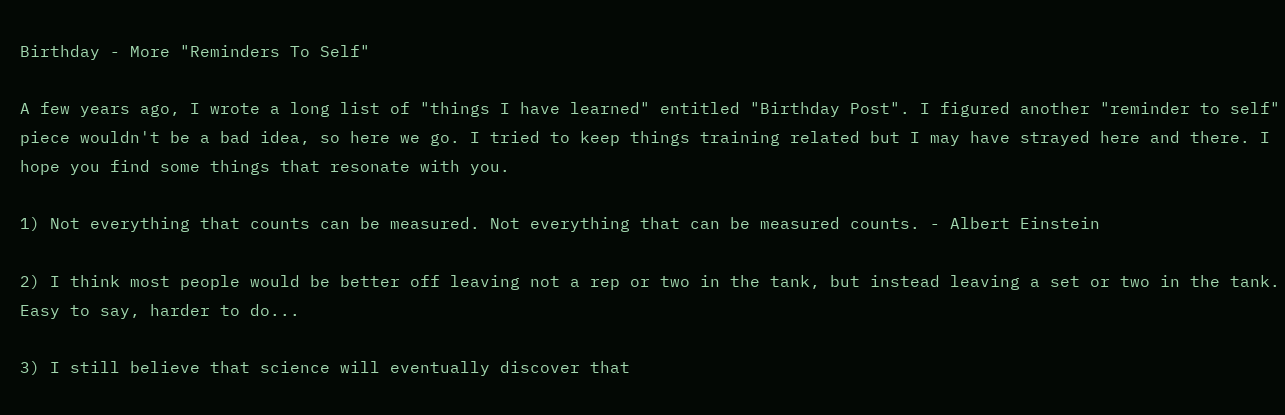Birthday - More "Reminders To Self"

A few years ago, I wrote a long list of "things I have learned" entitled "Birthday Post". I figured another "reminder to self" piece wouldn't be a bad idea, so here we go. I tried to keep things training related but I may have strayed here and there. I hope you find some things that resonate with you.

1) Not everything that counts can be measured. Not everything that can be measured counts. - Albert Einstein

2) I think most people would be better off leaving not a rep or two in the tank, but instead leaving a set or two in the tank. Easy to say, harder to do...

3) I still believe that science will eventually discover that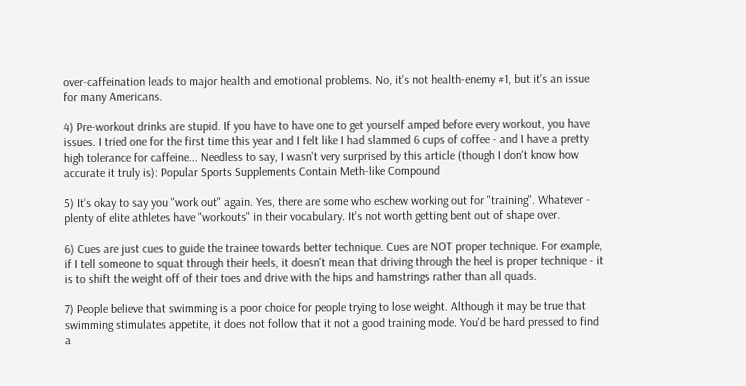over-caffeination leads to major health and emotional problems. No, it's not health-enemy #1, but it's an issue for many Americans.

4) Pre-workout drinks are stupid. If you have to have one to get yourself amped before every workout, you have issues. I tried one for the first time this year and I felt like I had slammed 6 cups of coffee - and I have a pretty high tolerance for caffeine... Needless to say, I wasn't very surprised by this article (though I don't know how accurate it truly is): Popular Sports Supplements Contain Meth-like Compound

5) It's okay to say you "work out" again. Yes, there are some who eschew working out for "training". Whatever - plenty of elite athletes have "workouts" in their vocabulary. It's not worth getting bent out of shape over.

6) Cues are just cues to guide the trainee towards better technique. Cues are NOT proper technique. For example, if I tell someone to squat through their heels, it doesn't mean that driving through the heel is proper technique - it is to shift the weight off of their toes and drive with the hips and hamstrings rather than all quads.

7) People believe that swimming is a poor choice for people trying to lose weight. Although it may be true that swimming stimulates appetite, it does not follow that it not a good training mode. You'd be hard pressed to find a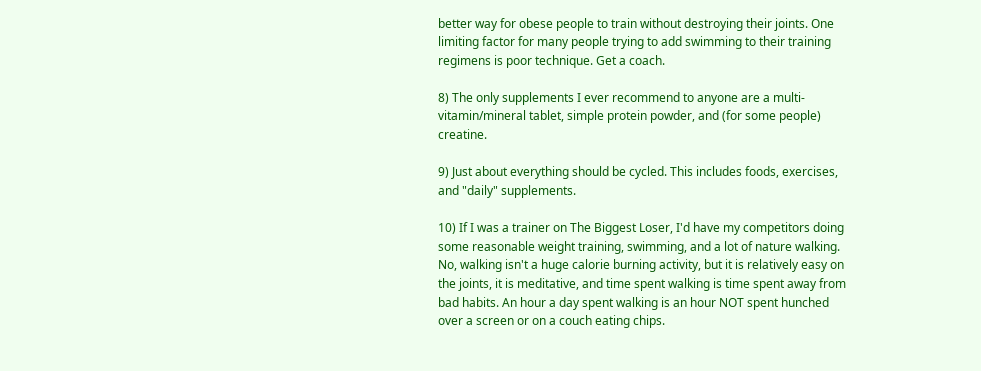better way for obese people to train without destroying their joints. One limiting factor for many people trying to add swimming to their training regimens is poor technique. Get a coach.

8) The only supplements I ever recommend to anyone are a multi-vitamin/mineral tablet, simple protein powder, and (for some people) creatine.

9) Just about everything should be cycled. This includes foods, exercises, and "daily" supplements.

10) If I was a trainer on The Biggest Loser, I'd have my competitors doing some reasonable weight training, swimming, and a lot of nature walking. No, walking isn't a huge calorie burning activity, but it is relatively easy on the joints, it is meditative, and time spent walking is time spent away from bad habits. An hour a day spent walking is an hour NOT spent hunched over a screen or on a couch eating chips.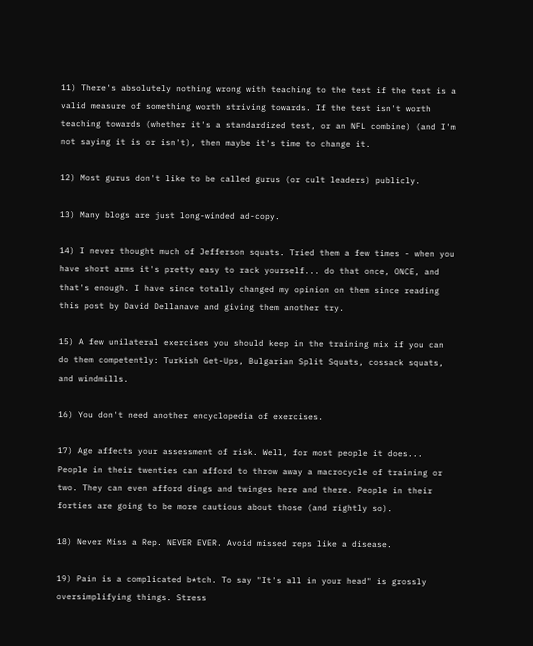11) There's absolutely nothing wrong with teaching to the test if the test is a valid measure of something worth striving towards. If the test isn't worth teaching towards (whether it's a standardized test, or an NFL combine) (and I'm not saying it is or isn't), then maybe it's time to change it.

12) Most gurus don't like to be called gurus (or cult leaders) publicly.

13) Many blogs are just long-winded ad-copy.

14) I never thought much of Jefferson squats. Tried them a few times - when you have short arms it's pretty easy to rack yourself... do that once, ONCE, and that's enough. I have since totally changed my opinion on them since reading this post by David Dellanave and giving them another try.

15) A few unilateral exercises you should keep in the training mix if you can do them competently: Turkish Get-Ups, Bulgarian Split Squats, cossack squats, and windmills.

16) You don't need another encyclopedia of exercises.

17) Age affects your assessment of risk. Well, for most people it does... People in their twenties can afford to throw away a macrocycle of training or two. They can even afford dings and twinges here and there. People in their forties are going to be more cautious about those (and rightly so).

18) Never Miss a Rep. NEVER EVER. Avoid missed reps like a disease.

19) Pain is a complicated b*tch. To say "It's all in your head" is grossly oversimplifying things. Stress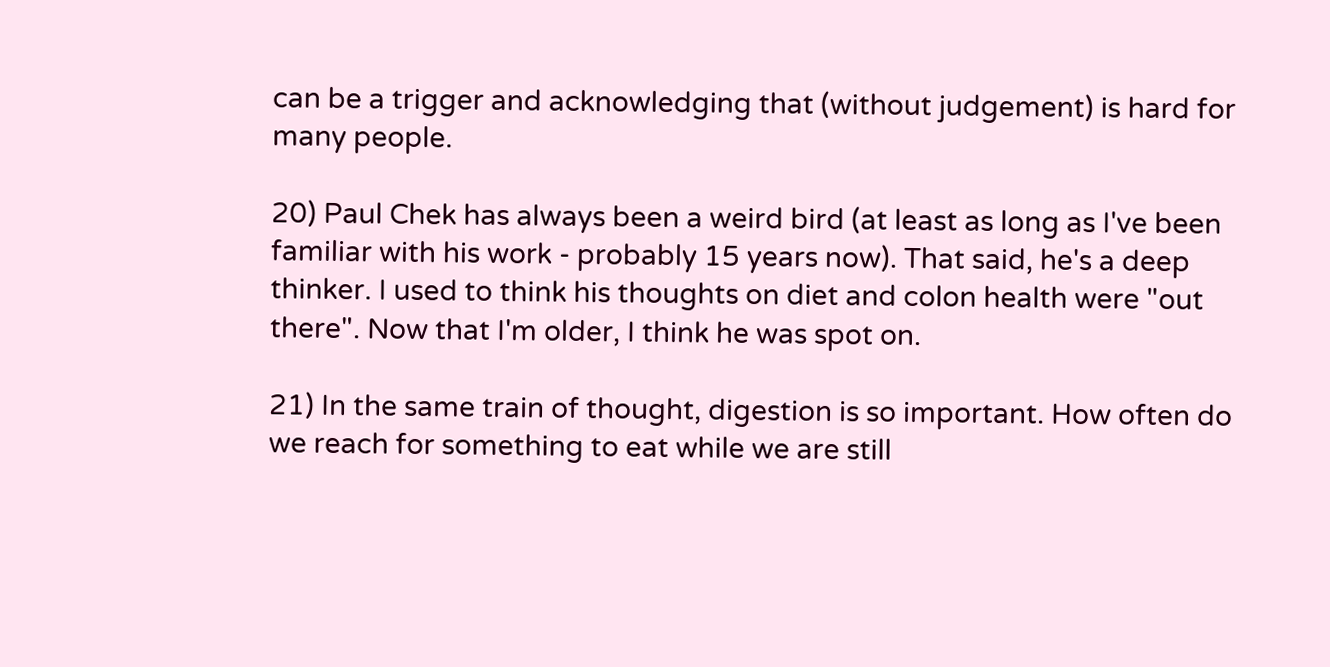can be a trigger and acknowledging that (without judgement) is hard for many people.

20) Paul Chek has always been a weird bird (at least as long as I've been familiar with his work - probably 15 years now). That said, he's a deep thinker. I used to think his thoughts on diet and colon health were "out there". Now that I'm older, I think he was spot on.

21) In the same train of thought, digestion is so important. How often do we reach for something to eat while we are still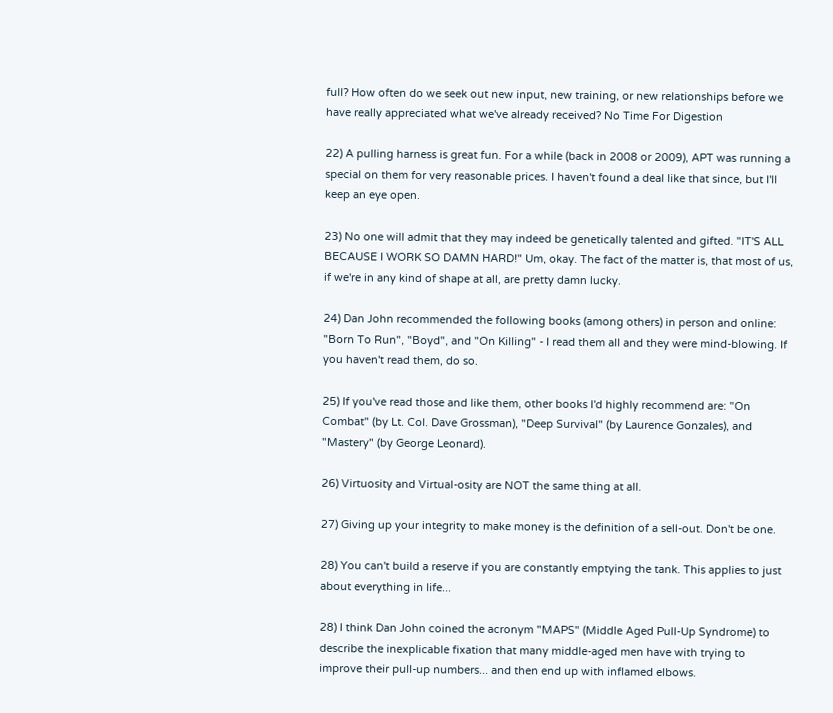full? How often do we seek out new input, new training, or new relationships before we have really appreciated what we've already received? No Time For Digestion

22) A pulling harness is great fun. For a while (back in 2008 or 2009), APT was running a special on them for very reasonable prices. I haven't found a deal like that since, but I'll keep an eye open.

23) No one will admit that they may indeed be genetically talented and gifted. "IT'S ALL BECAUSE I WORK SO DAMN HARD!" Um, okay. The fact of the matter is, that most of us, if we're in any kind of shape at all, are pretty damn lucky.

24) Dan John recommended the following books (among others) in person and online: "Born To Run", "Boyd", and "On Killing" - I read them all and they were mind-blowing. If you haven't read them, do so.

25) If you've read those and like them, other books I'd highly recommend are: "On Combat" (by Lt. Col. Dave Grossman), "Deep Survival" (by Laurence Gonzales), and "Mastery" (by George Leonard).

26) Virtuosity and Virtual-osity are NOT the same thing at all.

27) Giving up your integrity to make money is the definition of a sell-out. Don't be one.

28) You can't build a reserve if you are constantly emptying the tank. This applies to just about everything in life...

28) I think Dan John coined the acronym "MAPS" (Middle Aged Pull-Up Syndrome) to describe the inexplicable fixation that many middle-aged men have with trying to improve their pull-up numbers... and then end up with inflamed elbows.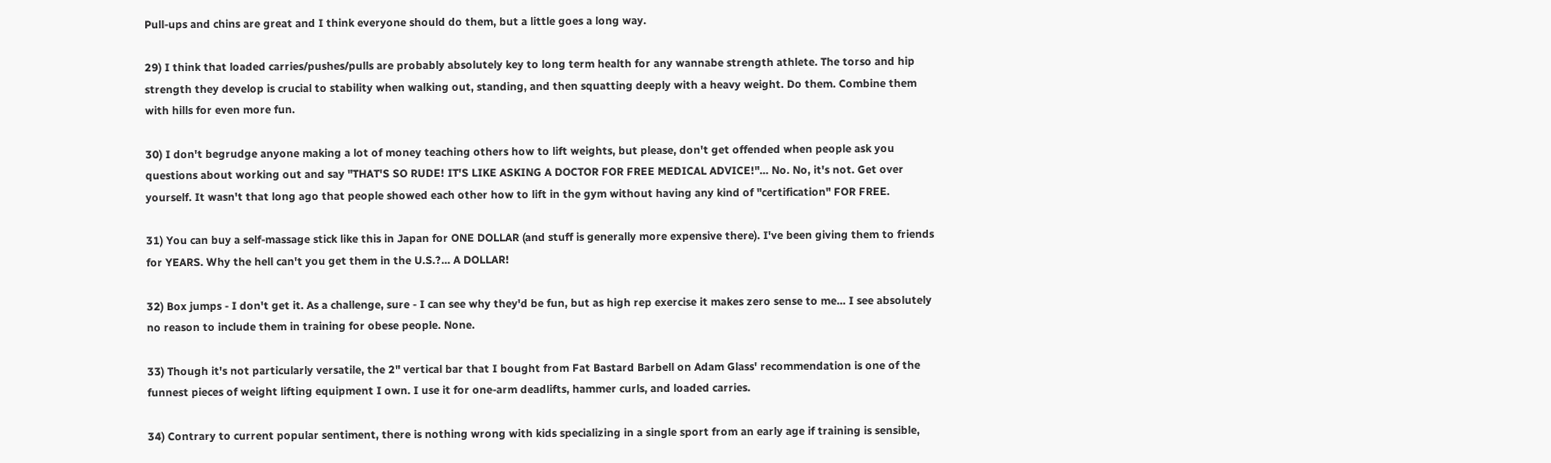Pull-ups and chins are great and I think everyone should do them, but a little goes a long way.

29) I think that loaded carries/pushes/pulls are probably absolutely key to long term health for any wannabe strength athlete. The torso and hip strength they develop is crucial to stability when walking out, standing, and then squatting deeply with a heavy weight. Do them. Combine them with hills for even more fun.

30) I don't begrudge anyone making a lot of money teaching others how to lift weights, but please, don't get offended when people ask you questions about working out and say "THAT'S SO RUDE! IT'S LIKE ASKING A DOCTOR FOR FREE MEDICAL ADVICE!"... No. No, it's not. Get over yourself. It wasn't that long ago that people showed each other how to lift in the gym without having any kind of "certification" FOR FREE.

31) You can buy a self-massage stick like this in Japan for ONE DOLLAR (and stuff is generally more expensive there). I've been giving them to friends for YEARS. Why the hell can't you get them in the U.S.?... A DOLLAR!

32) Box jumps - I don't get it. As a challenge, sure - I can see why they'd be fun, but as high rep exercise it makes zero sense to me... I see absolutely no reason to include them in training for obese people. None.

33) Though it's not particularly versatile, the 2" vertical bar that I bought from Fat Bastard Barbell on Adam Glass' recommendation is one of the funnest pieces of weight lifting equipment I own. I use it for one-arm deadlifts, hammer curls, and loaded carries.

34) Contrary to current popular sentiment, there is nothing wrong with kids specializing in a single sport from an early age if training is sensible,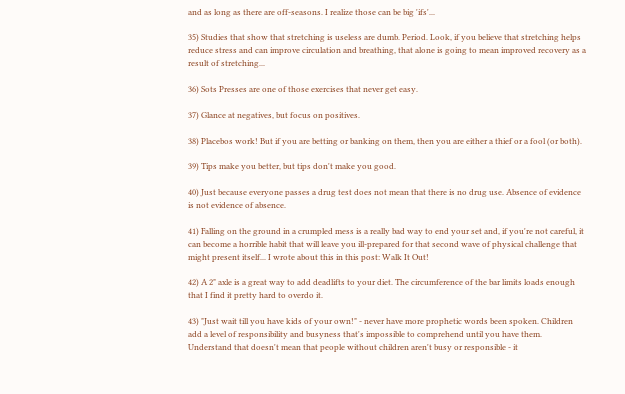and as long as there are off-seasons. I realize those can be big 'ifs'...

35) Studies that show that stretching is useless are dumb. Period. Look, if you believe that stretching helps reduce stress and can improve circulation and breathing, that alone is going to mean improved recovery as a result of stretching...

36) Sots Presses are one of those exercises that never get easy.

37) Glance at negatives, but focus on positives.

38) Placebos work! But if you are betting or banking on them, then you are either a thief or a fool (or both).

39) Tips make you better, but tips don't make you good.

40) Just because everyone passes a drug test does not mean that there is no drug use. Absence of evidence is not evidence of absence.

41) Falling on the ground in a crumpled mess is a really bad way to end your set and, if you're not careful, it can become a horrible habit that will leave you ill-prepared for that second wave of physical challenge that might present itself... I wrote about this in this post: Walk It Out!

42) A 2" axle is a great way to add deadlifts to your diet. The circumference of the bar limits loads enough that I find it pretty hard to overdo it.

43) "Just wait till you have kids of your own!" - never have more prophetic words been spoken. Children add a level of responsibility and busyness that's impossible to comprehend until you have them. Understand that doesn't mean that people without children aren't busy or responsible - it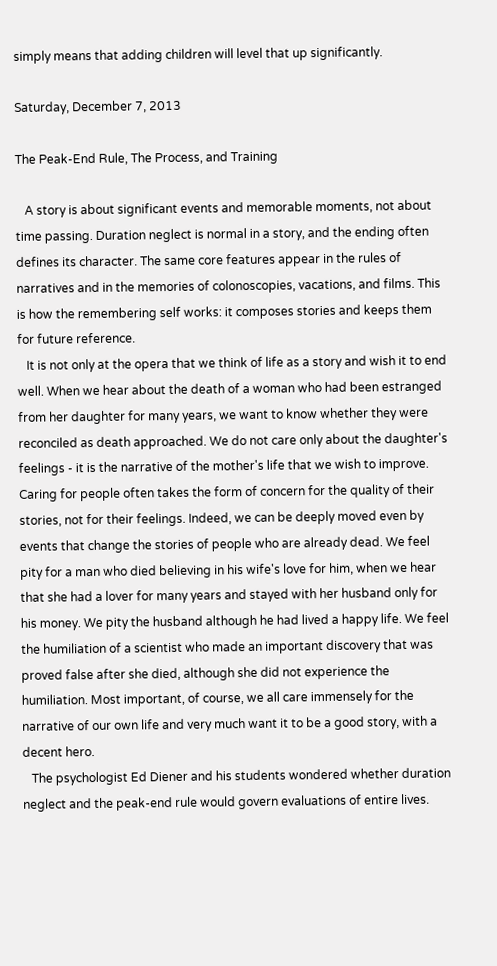simply means that adding children will level that up significantly.

Saturday, December 7, 2013

The Peak-End Rule, The Process, and Training

   A story is about significant events and memorable moments, not about time passing. Duration neglect is normal in a story, and the ending often defines its character. The same core features appear in the rules of narratives and in the memories of colonoscopies, vacations, and films. This is how the remembering self works: it composes stories and keeps them for future reference.
   It is not only at the opera that we think of life as a story and wish it to end well. When we hear about the death of a woman who had been estranged from her daughter for many years, we want to know whether they were reconciled as death approached. We do not care only about the daughter's feelings - it is the narrative of the mother's life that we wish to improve. Caring for people often takes the form of concern for the quality of their stories, not for their feelings. Indeed, we can be deeply moved even by events that change the stories of people who are already dead. We feel pity for a man who died believing in his wife's love for him, when we hear that she had a lover for many years and stayed with her husband only for his money. We pity the husband although he had lived a happy life. We feel the humiliation of a scientist who made an important discovery that was proved false after she died, although she did not experience the humiliation. Most important, of course, we all care immensely for the narrative of our own life and very much want it to be a good story, with a decent hero.
   The psychologist Ed Diener and his students wondered whether duration neglect and the peak-end rule would govern evaluations of entire lives.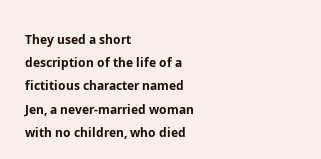They used a short description of the life of a fictitious character named Jen, a never-married woman with no children, who died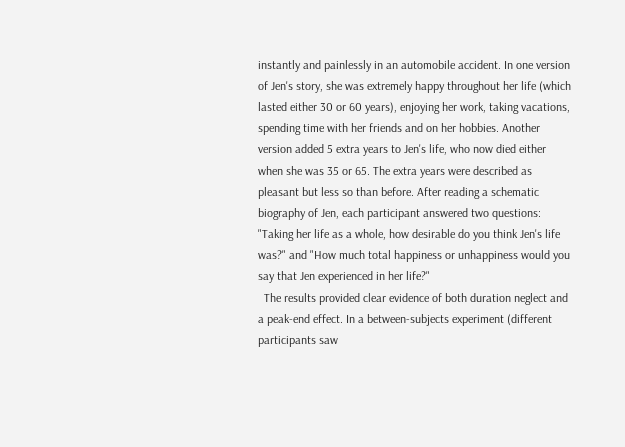instantly and painlessly in an automobile accident. In one version of Jen's story, she was extremely happy throughout her life (which lasted either 30 or 60 years), enjoying her work, taking vacations, spending time with her friends and on her hobbies. Another version added 5 extra years to Jen's life, who now died either when she was 35 or 65. The extra years were described as pleasant but less so than before. After reading a schematic biography of Jen, each participant answered two questions: "Taking her life as a whole, how desirable do you think Jen's life was?" and "How much total happiness or unhappiness would you say that Jen experienced in her life?"
  The results provided clear evidence of both duration neglect and a peak-end effect. In a between-subjects experiment (different participants saw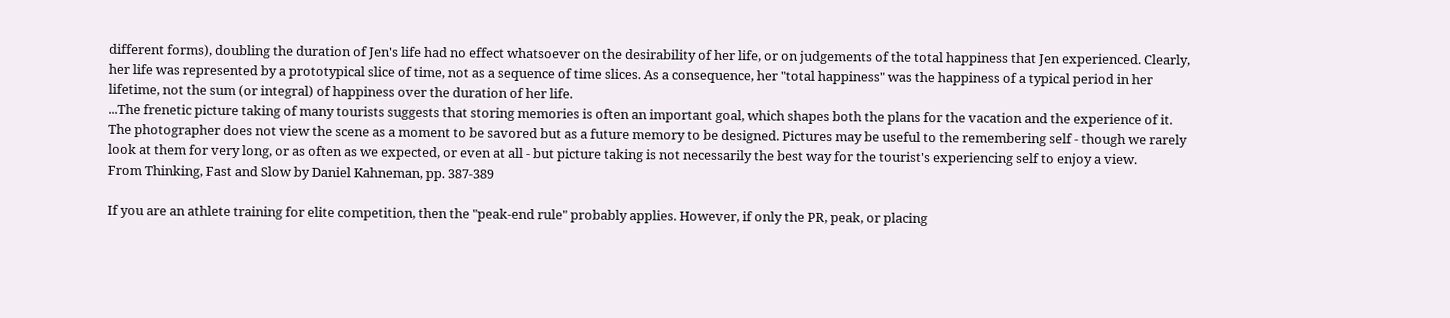different forms), doubling the duration of Jen's life had no effect whatsoever on the desirability of her life, or on judgements of the total happiness that Jen experienced. Clearly, her life was represented by a prototypical slice of time, not as a sequence of time slices. As a consequence, her "total happiness" was the happiness of a typical period in her lifetime, not the sum (or integral) of happiness over the duration of her life.
...The frenetic picture taking of many tourists suggests that storing memories is often an important goal, which shapes both the plans for the vacation and the experience of it. The photographer does not view the scene as a moment to be savored but as a future memory to be designed. Pictures may be useful to the remembering self - though we rarely look at them for very long, or as often as we expected, or even at all - but picture taking is not necessarily the best way for the tourist's experiencing self to enjoy a view.
From Thinking, Fast and Slow by Daniel Kahneman, pp. 387-389

If you are an athlete training for elite competition, then the "peak-end rule" probably applies. However, if only the PR, peak, or placing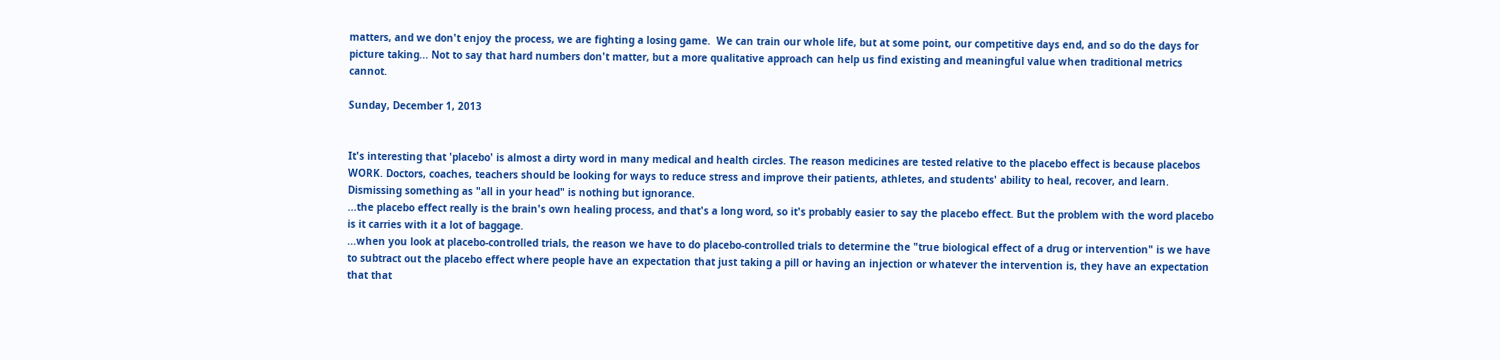matters, and we don't enjoy the process, we are fighting a losing game.  We can train our whole life, but at some point, our competitive days end, and so do the days for picture taking... Not to say that hard numbers don't matter, but a more qualitative approach can help us find existing and meaningful value when traditional metrics cannot.

Sunday, December 1, 2013


It's interesting that 'placebo' is almost a dirty word in many medical and health circles. The reason medicines are tested relative to the placebo effect is because placebos WORK. Doctors, coaches, teachers should be looking for ways to reduce stress and improve their patients, athletes, and students' ability to heal, recover, and learn. Dismissing something as "all in your head" is nothing but ignorance.
...the placebo effect really is the brain's own healing process, and that's a long word, so it's probably easier to say the placebo effect. But the problem with the word placebo is it carries with it a lot of baggage.
...when you look at placebo-controlled trials, the reason we have to do placebo-controlled trials to determine the "true biological effect of a drug or intervention" is we have to subtract out the placebo effect where people have an expectation that just taking a pill or having an injection or whatever the intervention is, they have an expectation that that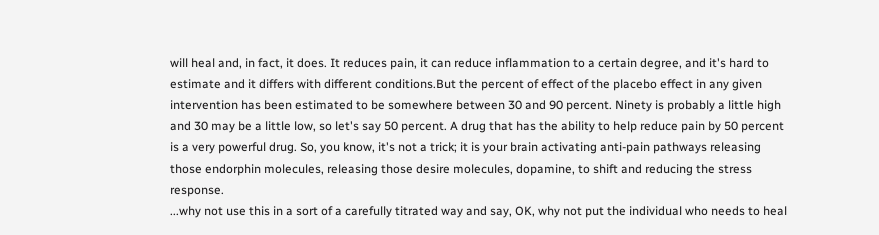will heal and, in fact, it does. It reduces pain, it can reduce inflammation to a certain degree, and it's hard to estimate and it differs with different conditions.But the percent of effect of the placebo effect in any given intervention has been estimated to be somewhere between 30 and 90 percent. Ninety is probably a little high and 30 may be a little low, so let's say 50 percent. A drug that has the ability to help reduce pain by 50 percent is a very powerful drug. So, you know, it's not a trick; it is your brain activating anti-pain pathways releasing those endorphin molecules, releasing those desire molecules, dopamine, to shift and reducing the stress response.
...why not use this in a sort of a carefully titrated way and say, OK, why not put the individual who needs to heal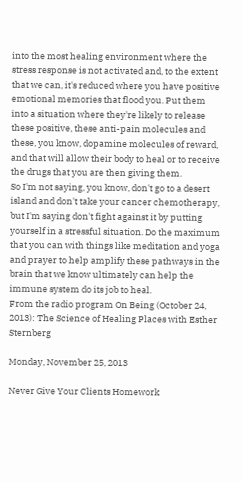into the most healing environment where the stress response is not activated and, to the extent that we can, it's reduced where you have positive emotional memories that flood you. Put them into a situation where they're likely to release these positive, these anti-pain molecules and these, you know, dopamine molecules of reward, and that will allow their body to heal or to receive the drugs that you are then giving them.
So I'm not saying, you know, don't go to a desert island and don't take your cancer chemotherapy, but I'm saying don't fight against it by putting yourself in a stressful situation. Do the maximum that you can with things like meditation and yoga and prayer to help amplify these pathways in the brain that we know ultimately can help the immune system do its job to heal.
From the radio program On Being (October 24, 2013): The Science of Healing Places with Esther Sternberg

Monday, November 25, 2013

Never Give Your Clients Homework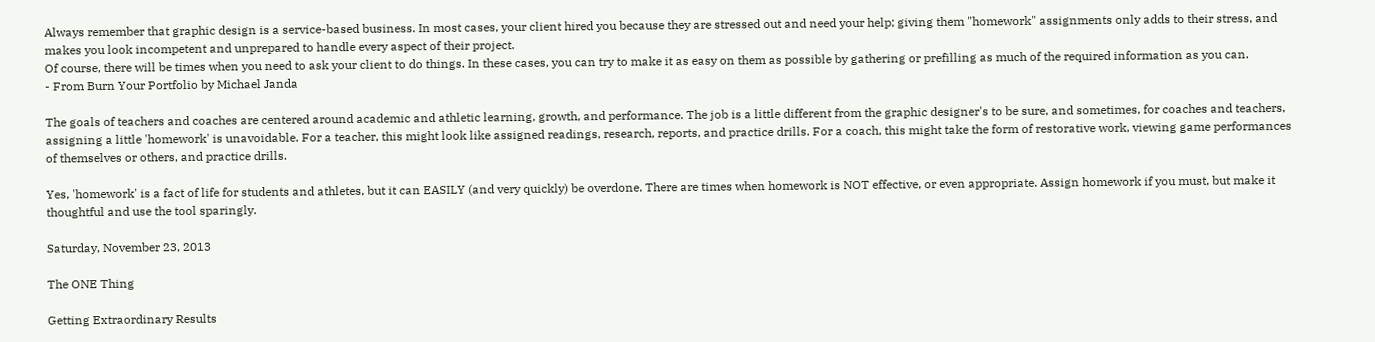Always remember that graphic design is a service-based business. In most cases, your client hired you because they are stressed out and need your help; giving them "homework" assignments only adds to their stress, and makes you look incompetent and unprepared to handle every aspect of their project.
Of course, there will be times when you need to ask your client to do things. In these cases, you can try to make it as easy on them as possible by gathering or prefilling as much of the required information as you can.
- From Burn Your Portfolio by Michael Janda

The goals of teachers and coaches are centered around academic and athletic learning, growth, and performance. The job is a little different from the graphic designer's to be sure, and sometimes, for coaches and teachers, assigning a little 'homework' is unavoidable. For a teacher, this might look like assigned readings, research, reports, and practice drills. For a coach, this might take the form of restorative work, viewing game performances of themselves or others, and practice drills.

Yes, 'homework' is a fact of life for students and athletes, but it can EASILY (and very quickly) be overdone. There are times when homework is NOT effective, or even appropriate. Assign homework if you must, but make it thoughtful and use the tool sparingly.

Saturday, November 23, 2013

The ONE Thing

Getting Extraordinary Results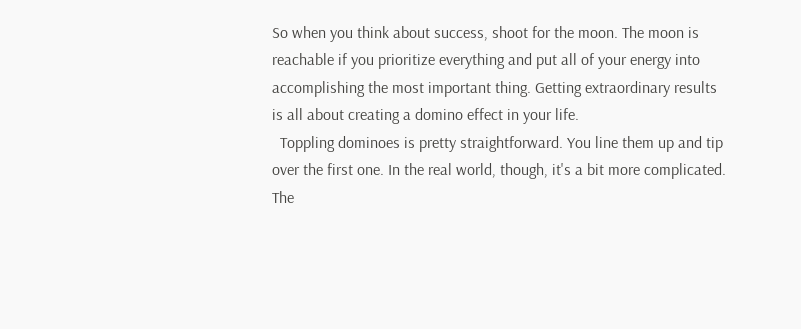So when you think about success, shoot for the moon. The moon is reachable if you prioritize everything and put all of your energy into accomplishing the most important thing. Getting extraordinary results is all about creating a domino effect in your life.
  Toppling dominoes is pretty straightforward. You line them up and tip over the first one. In the real world, though, it's a bit more complicated. The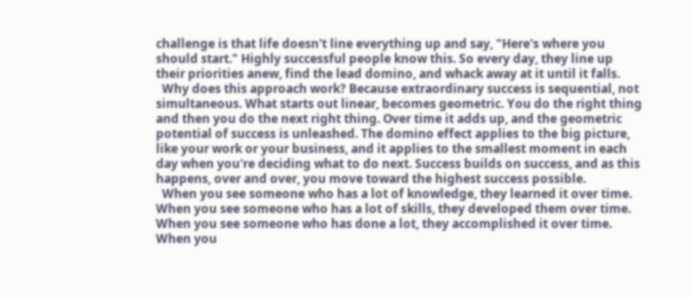challenge is that life doesn't line everything up and say, "Here's where you should start." Highly successful people know this. So every day, they line up their priorities anew, find the lead domino, and whack away at it until it falls.
  Why does this approach work? Because extraordinary success is sequential, not simultaneous. What starts out linear, becomes geometric. You do the right thing and then you do the next right thing. Over time it adds up, and the geometric potential of success is unleashed. The domino effect applies to the big picture, like your work or your business, and it applies to the smallest moment in each day when you're deciding what to do next. Success builds on success, and as this happens, over and over, you move toward the highest success possible.
  When you see someone who has a lot of knowledge, they learned it over time. When you see someone who has a lot of skills, they developed them over time. When you see someone who has done a lot, they accomplished it over time. When you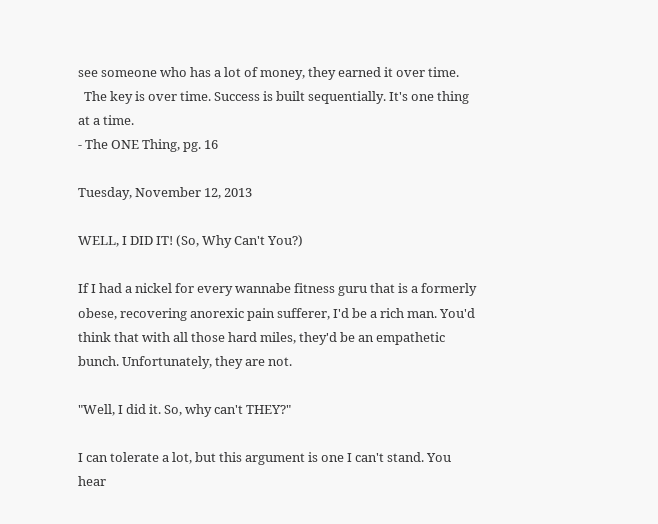see someone who has a lot of money, they earned it over time.
  The key is over time. Success is built sequentially. It's one thing at a time.
- The ONE Thing, pg. 16

Tuesday, November 12, 2013

WELL, I DID IT! (So, Why Can't You?)

If I had a nickel for every wannabe fitness guru that is a formerly obese, recovering anorexic pain sufferer, I'd be a rich man. You'd think that with all those hard miles, they'd be an empathetic bunch. Unfortunately, they are not.

"Well, I did it. So, why can't THEY?"

I can tolerate a lot, but this argument is one I can't stand. You hear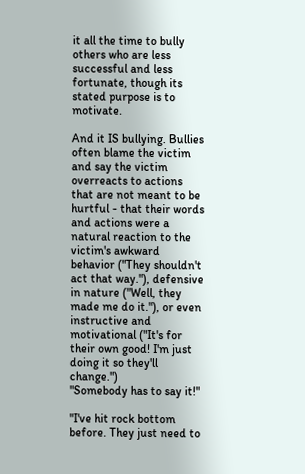it all the time to bully others who are less successful and less fortunate, though its stated purpose is to motivate.

And it IS bullying. Bullies often blame the victim and say the victim overreacts to actions that are not meant to be hurtful - that their words and actions were a natural reaction to the victim's awkward behavior ("They shouldn't act that way."), defensive in nature ("Well, they made me do it."), or even instructive and motivational ("It's for their own good! I'm just doing it so they'll change.")
"Somebody has to say it!"

"I've hit rock bottom before. They just need to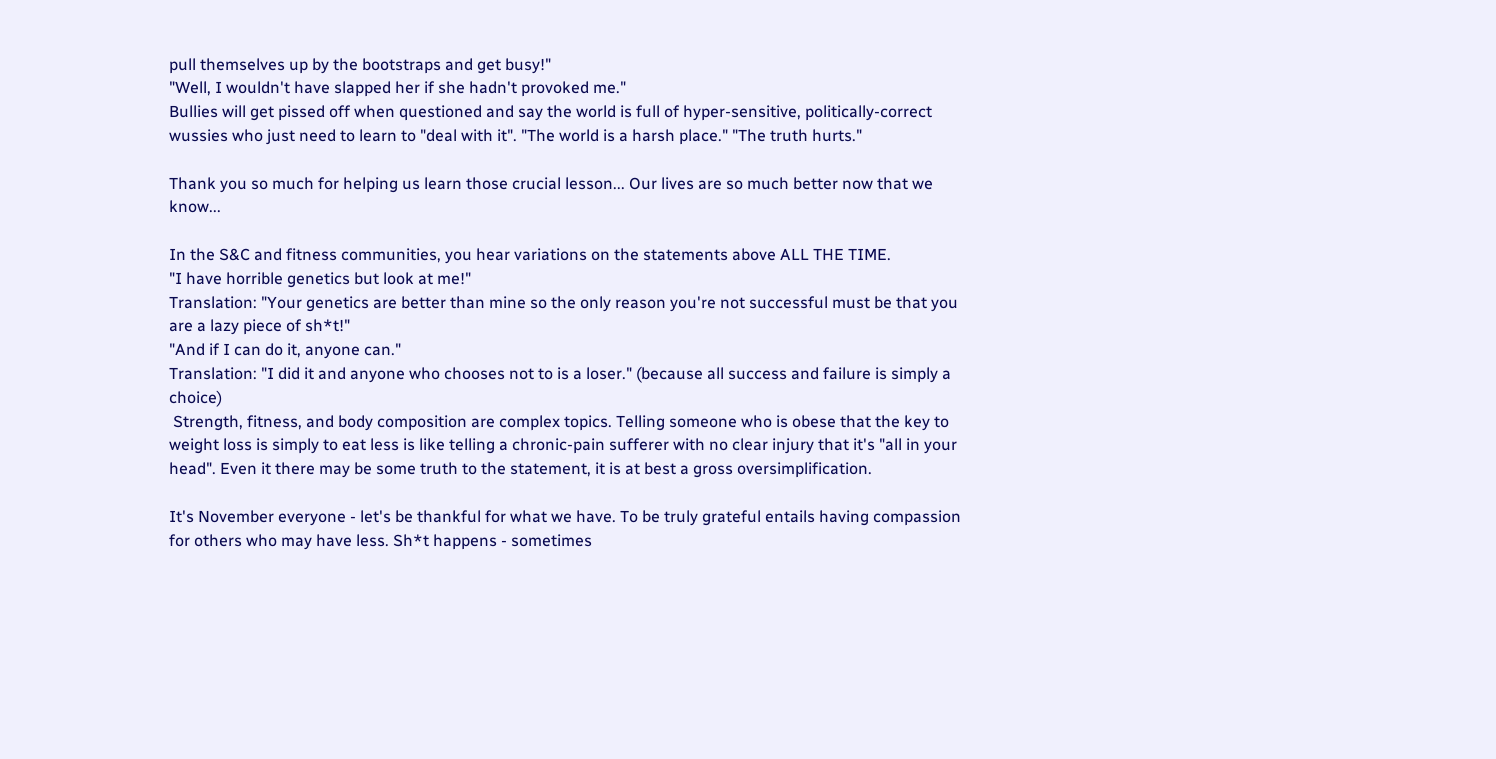pull themselves up by the bootstraps and get busy!"
"Well, I wouldn't have slapped her if she hadn't provoked me."
Bullies will get pissed off when questioned and say the world is full of hyper-sensitive, politically-correct wussies who just need to learn to "deal with it". "The world is a harsh place." "The truth hurts."

Thank you so much for helping us learn those crucial lesson... Our lives are so much better now that we know...

In the S&C and fitness communities, you hear variations on the statements above ALL THE TIME.
"I have horrible genetics but look at me!"
Translation: "Your genetics are better than mine so the only reason you're not successful must be that you are a lazy piece of sh*t!"
"And if I can do it, anyone can."
Translation: "I did it and anyone who chooses not to is a loser." (because all success and failure is simply a choice)
 Strength, fitness, and body composition are complex topics. Telling someone who is obese that the key to weight loss is simply to eat less is like telling a chronic-pain sufferer with no clear injury that it's "all in your head". Even it there may be some truth to the statement, it is at best a gross oversimplification.

It's November everyone - let's be thankful for what we have. To be truly grateful entails having compassion for others who may have less. Sh*t happens - sometimes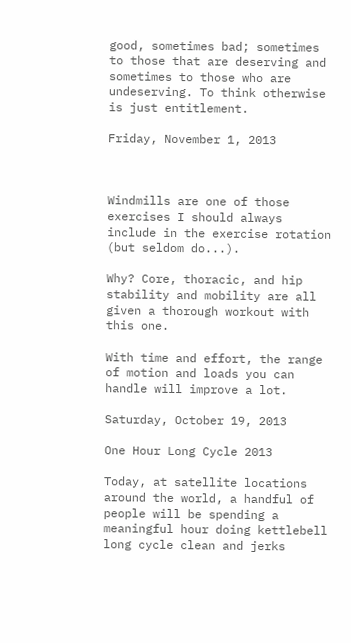good, sometimes bad; sometimes to those that are deserving and sometimes to those who are undeserving. To think otherwise is just entitlement.

Friday, November 1, 2013



Windmills are one of those exercises I should always include in the exercise rotation (but seldom do...).

Why? Core, thoracic, and hip stability and mobility are all given a thorough workout with this one.

With time and effort, the range of motion and loads you can handle will improve a lot.

Saturday, October 19, 2013

One Hour Long Cycle 2013

Today, at satellite locations around the world, a handful of people will be spending a meaningful hour doing kettlebell long cycle clean and jerks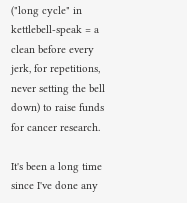("long cycle" in kettlebell-speak = a clean before every jerk, for repetitions, never setting the bell down) to raise funds for cancer research.

It's been a long time since I've done any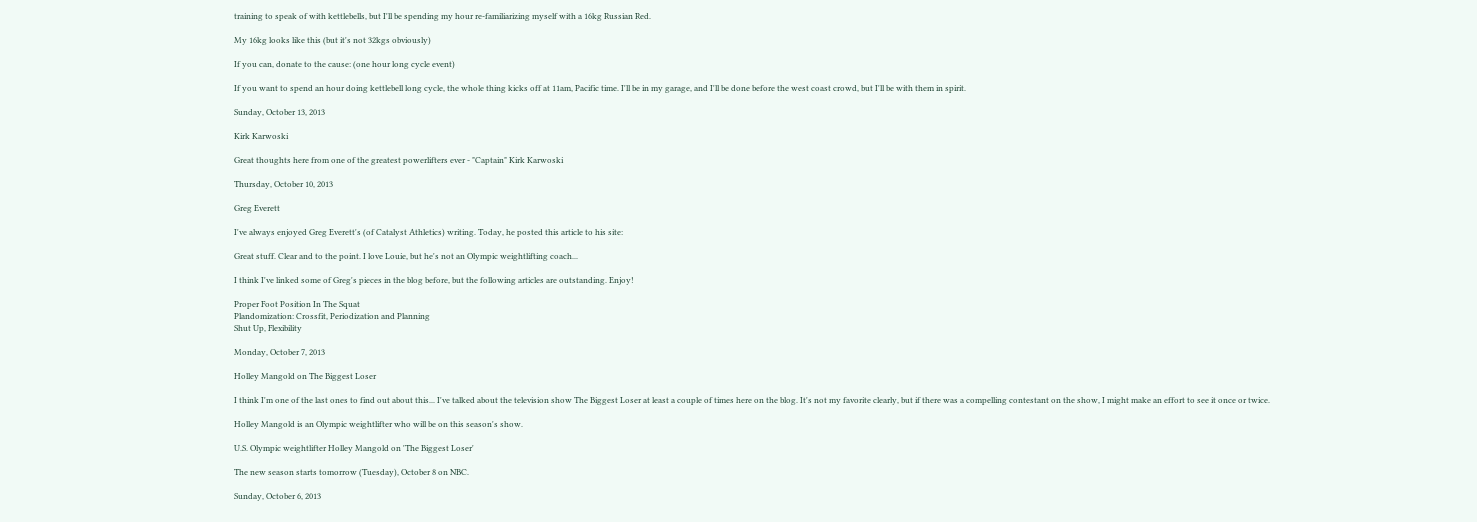training to speak of with kettlebells, but I'll be spending my hour re-familiarizing myself with a 16kg Russian Red.

My 16kg looks like this (but it's not 32kgs obviously)

If you can, donate to the cause: (one hour long cycle event)

If you want to spend an hour doing kettlebell long cycle, the whole thing kicks off at 11am, Pacific time. I'll be in my garage, and I'll be done before the west coast crowd, but I'll be with them in spirit.

Sunday, October 13, 2013

Kirk Karwoski

Great thoughts here from one of the greatest powerlifters ever - "Captain" Kirk Karwoski

Thursday, October 10, 2013

Greg Everett

I've always enjoyed Greg Everett's (of Catalyst Athletics) writing. Today, he posted this article to his site:

Great stuff. Clear and to the point. I love Louie, but he's not an Olympic weightlifting coach...

I think I've linked some of Greg's pieces in the blog before, but the following articles are outstanding. Enjoy!

Proper Foot Position In The Squat
Plandomization: Crossfit, Periodization and Planning
Shut Up, Flexibility

Monday, October 7, 2013

Holley Mangold on The Biggest Loser

I think I'm one of the last ones to find out about this... I've talked about the television show The Biggest Loser at least a couple of times here on the blog. It's not my favorite clearly, but if there was a compelling contestant on the show, I might make an effort to see it once or twice.

Holley Mangold is an Olympic weightlifter who will be on this season's show.

U.S. Olympic weightlifter Holley Mangold on 'The Biggest Loser'

The new season starts tomorrow (Tuesday), October 8 on NBC.

Sunday, October 6, 2013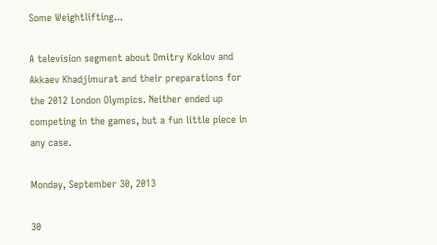Some Weightlifting...

A television segment about Dmitry Koklov and Akkaev Khadjimurat and their preparations for the 2012 London Olympics. Neither ended up competing in the games, but a fun little piece in any case.

Monday, September 30, 2013

30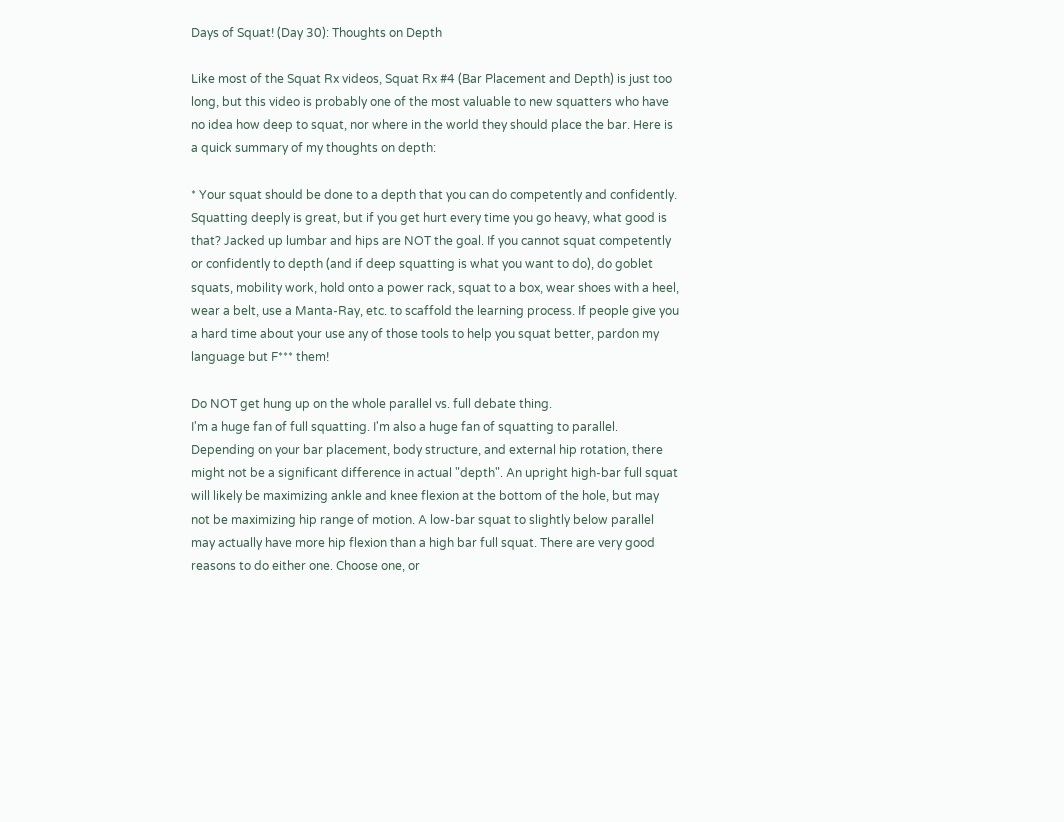Days of Squat! (Day 30): Thoughts on Depth

Like most of the Squat Rx videos, Squat Rx #4 (Bar Placement and Depth) is just too long, but this video is probably one of the most valuable to new squatters who have no idea how deep to squat, nor where in the world they should place the bar. Here is a quick summary of my thoughts on depth:

* Your squat should be done to a depth that you can do competently and confidently.
Squatting deeply is great, but if you get hurt every time you go heavy, what good is that? Jacked up lumbar and hips are NOT the goal. If you cannot squat competently or confidently to depth (and if deep squatting is what you want to do), do goblet squats, mobility work, hold onto a power rack, squat to a box, wear shoes with a heel, wear a belt, use a Manta-Ray, etc. to scaffold the learning process. If people give you a hard time about your use any of those tools to help you squat better, pardon my language but F*** them!

Do NOT get hung up on the whole parallel vs. full debate thing.
I'm a huge fan of full squatting. I'm also a huge fan of squatting to parallel. Depending on your bar placement, body structure, and external hip rotation, there might not be a significant difference in actual "depth". An upright high-bar full squat will likely be maximizing ankle and knee flexion at the bottom of the hole, but may not be maximizing hip range of motion. A low-bar squat to slightly below parallel may actually have more hip flexion than a high bar full squat. There are very good reasons to do either one. Choose one, or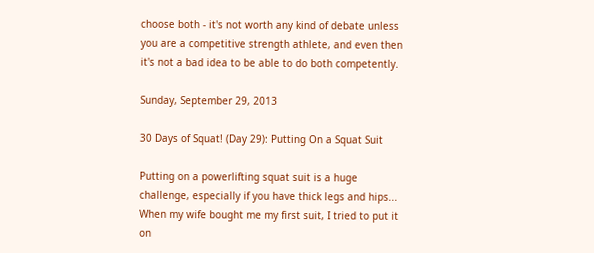choose both - it's not worth any kind of debate unless you are a competitive strength athlete, and even then it's not a bad idea to be able to do both competently.

Sunday, September 29, 2013

30 Days of Squat! (Day 29): Putting On a Squat Suit

Putting on a powerlifting squat suit is a huge challenge, especially if you have thick legs and hips... When my wife bought me my first suit, I tried to put it on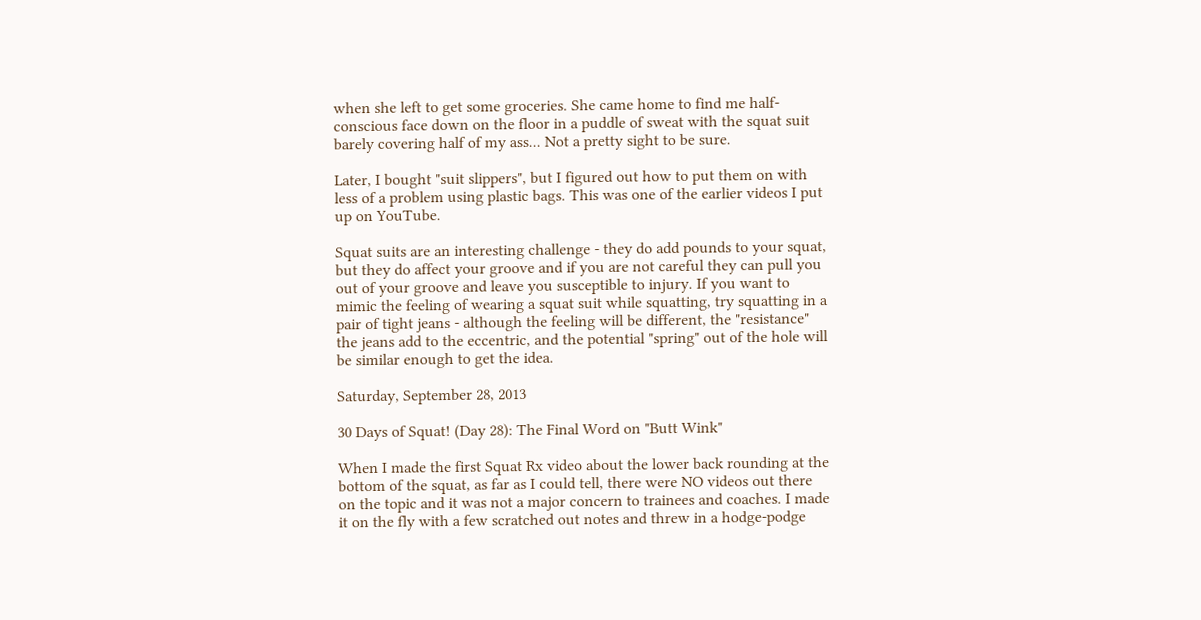when she left to get some groceries. She came home to find me half-conscious face down on the floor in a puddle of sweat with the squat suit barely covering half of my ass... Not a pretty sight to be sure.

Later, I bought "suit slippers", but I figured out how to put them on with less of a problem using plastic bags. This was one of the earlier videos I put up on YouTube.

Squat suits are an interesting challenge - they do add pounds to your squat, but they do affect your groove and if you are not careful they can pull you out of your groove and leave you susceptible to injury. If you want to mimic the feeling of wearing a squat suit while squatting, try squatting in a pair of tight jeans - although the feeling will be different, the "resistance" the jeans add to the eccentric, and the potential "spring" out of the hole will be similar enough to get the idea.

Saturday, September 28, 2013

30 Days of Squat! (Day 28): The Final Word on "Butt Wink"

When I made the first Squat Rx video about the lower back rounding at the bottom of the squat, as far as I could tell, there were NO videos out there on the topic and it was not a major concern to trainees and coaches. I made it on the fly with a few scratched out notes and threw in a hodge-podge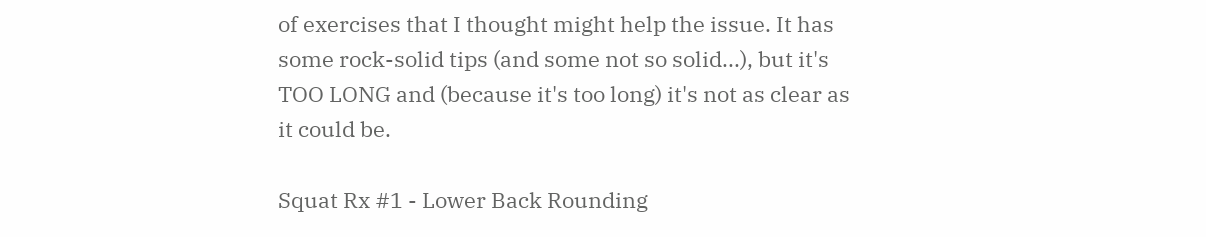of exercises that I thought might help the issue. It has some rock-solid tips (and some not so solid...), but it's TOO LONG and (because it's too long) it's not as clear as it could be.

Squat Rx #1 - Lower Back Rounding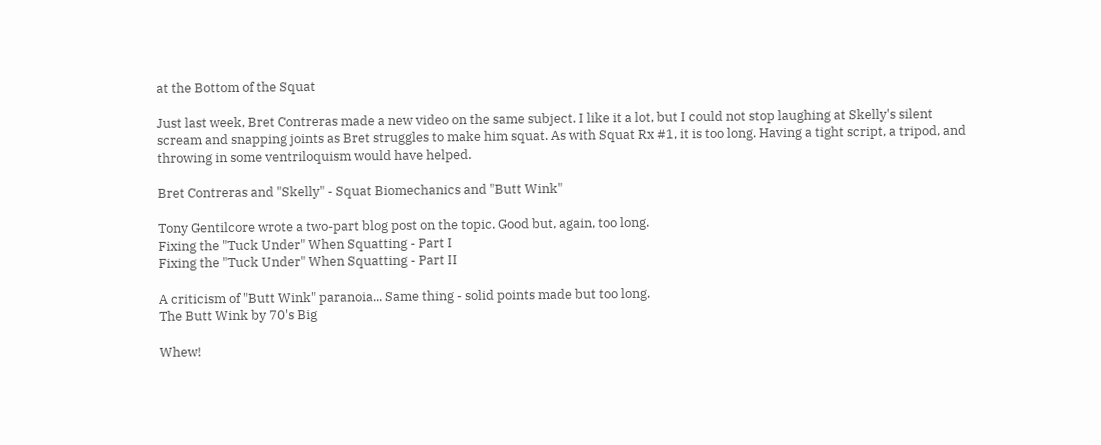at the Bottom of the Squat

Just last week, Bret Contreras made a new video on the same subject. I like it a lot, but I could not stop laughing at Skelly's silent scream and snapping joints as Bret struggles to make him squat. As with Squat Rx #1, it is too long. Having a tight script, a tripod, and throwing in some ventriloquism would have helped.

Bret Contreras and "Skelly" - Squat Biomechanics and "Butt Wink"

Tony Gentilcore wrote a two-part blog post on the topic. Good but, again, too long.
Fixing the "Tuck Under" When Squatting - Part I
Fixing the "Tuck Under" When Squatting - Part II

A criticism of "Butt Wink" paranoia... Same thing - solid points made but too long.
The Butt Wink by 70's Big

Whew!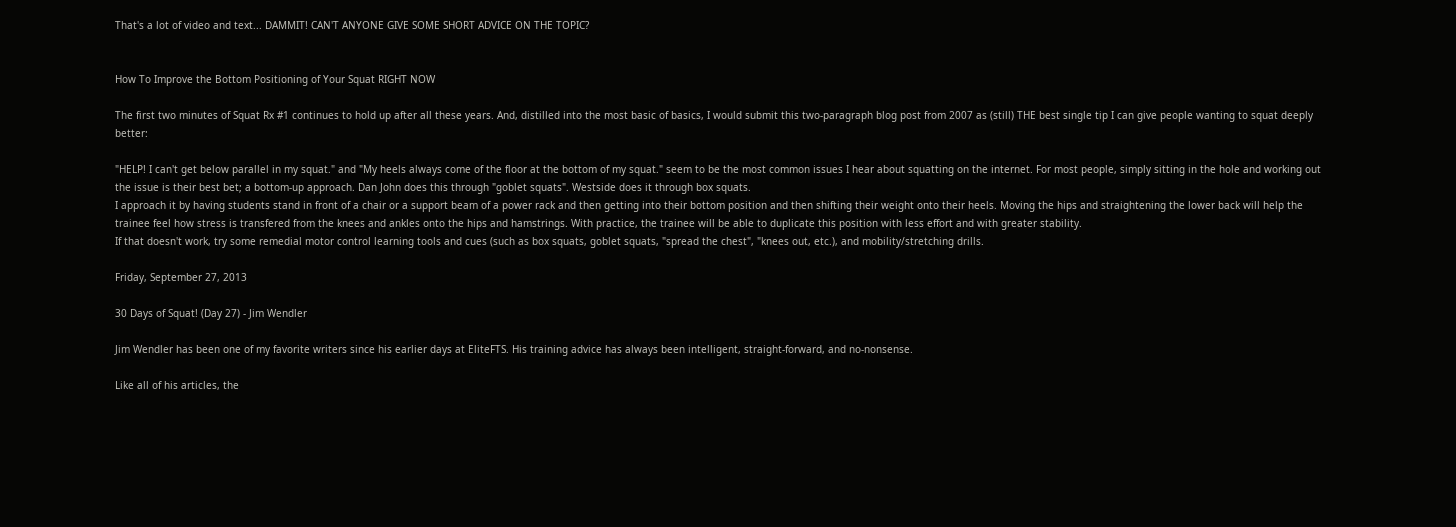That's a lot of video and text... DAMMIT! CAN'T ANYONE GIVE SOME SHORT ADVICE ON THE TOPIC?


How To Improve the Bottom Positioning of Your Squat RIGHT NOW

The first two minutes of Squat Rx #1 continues to hold up after all these years. And, distilled into the most basic of basics, I would submit this two-paragraph blog post from 2007 as (still) THE best single tip I can give people wanting to squat deeply better:

"HELP! I can't get below parallel in my squat." and "My heels always come of the floor at the bottom of my squat." seem to be the most common issues I hear about squatting on the internet. For most people, simply sitting in the hole and working out the issue is their best bet; a bottom-up approach. Dan John does this through "goblet squats". Westside does it through box squats.
I approach it by having students stand in front of a chair or a support beam of a power rack and then getting into their bottom position and then shifting their weight onto their heels. Moving the hips and straightening the lower back will help the trainee feel how stress is transfered from the knees and ankles onto the hips and hamstrings. With practice, the trainee will be able to duplicate this position with less effort and with greater stability.
If that doesn't work, try some remedial motor control learning tools and cues (such as box squats, goblet squats, "spread the chest", "knees out, etc.), and mobility/stretching drills.

Friday, September 27, 2013

30 Days of Squat! (Day 27) - Jim Wendler

Jim Wendler has been one of my favorite writers since his earlier days at EliteFTS. His training advice has always been intelligent, straight-forward, and no-nonsense.

Like all of his articles, the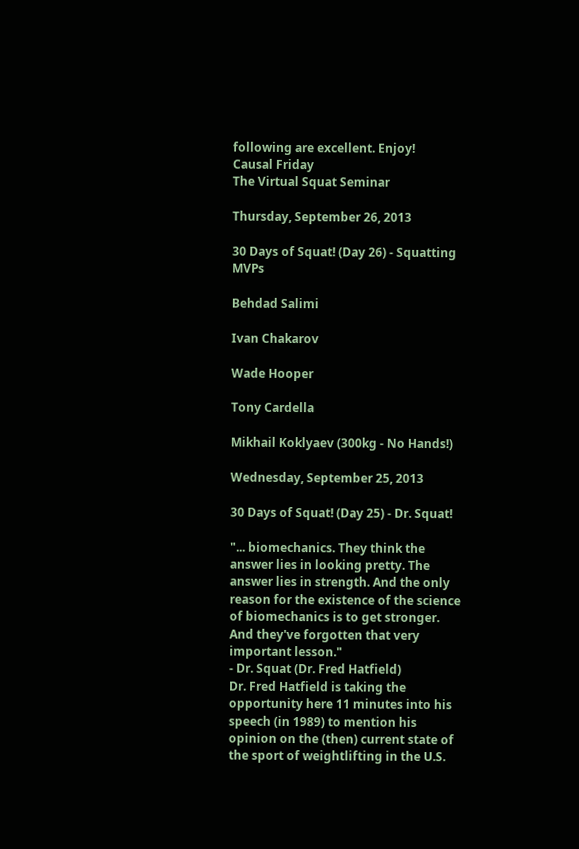following are excellent. Enjoy!
Causal Friday
The Virtual Squat Seminar

Thursday, September 26, 2013

30 Days of Squat! (Day 26) - Squatting MVPs

Behdad Salimi

Ivan Chakarov

Wade Hooper

Tony Cardella

Mikhail Koklyaev (300kg - No Hands!)

Wednesday, September 25, 2013

30 Days of Squat! (Day 25) - Dr. Squat!

"... biomechanics. They think the answer lies in looking pretty. The answer lies in strength. And the only reason for the existence of the science of biomechanics is to get stronger. And they've forgotten that very important lesson."
- Dr. Squat (Dr. Fred Hatfield)
Dr. Fred Hatfield is taking the opportunity here 11 minutes into his speech (in 1989) to mention his opinion on the (then) current state of the sport of weightlifting in the U.S.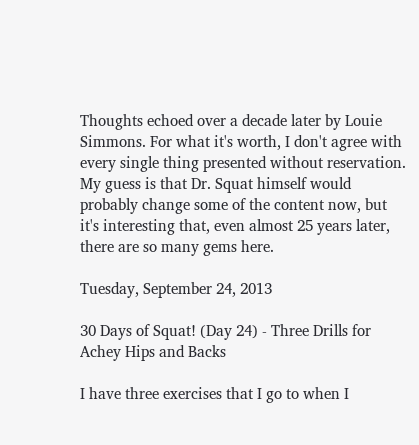Thoughts echoed over a decade later by Louie Simmons. For what it's worth, I don't agree with every single thing presented without reservation. My guess is that Dr. Squat himself would probably change some of the content now, but it's interesting that, even almost 25 years later, there are so many gems here.

Tuesday, September 24, 2013

30 Days of Squat! (Day 24) - Three Drills for Achey Hips and Backs

I have three exercises that I go to when I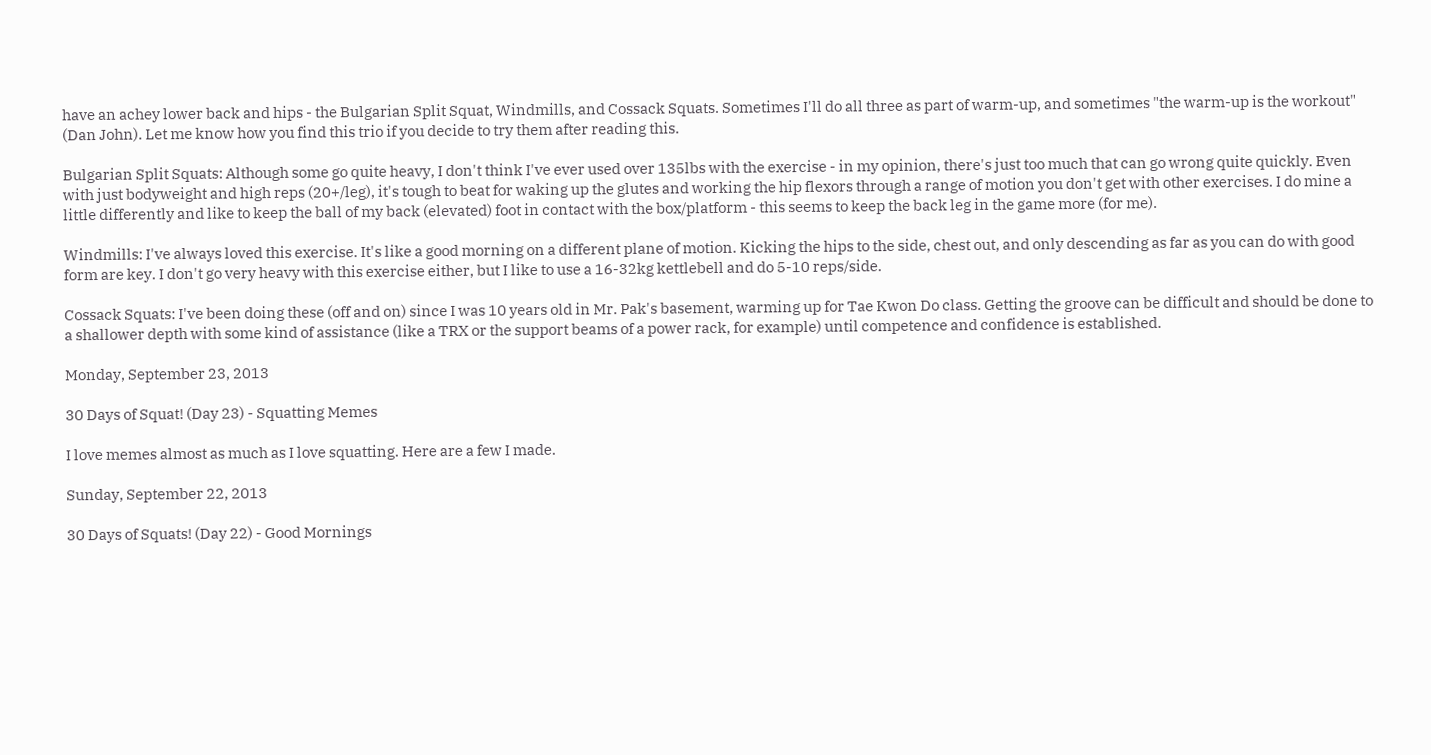have an achey lower back and hips - the Bulgarian Split Squat, Windmills, and Cossack Squats. Sometimes I'll do all three as part of warm-up, and sometimes "the warm-up is the workout" (Dan John). Let me know how you find this trio if you decide to try them after reading this.

Bulgarian Split Squats: Although some go quite heavy, I don't think I've ever used over 135lbs with the exercise - in my opinion, there's just too much that can go wrong quite quickly. Even with just bodyweight and high reps (20+/leg), it's tough to beat for waking up the glutes and working the hip flexors through a range of motion you don't get with other exercises. I do mine a little differently and like to keep the ball of my back (elevated) foot in contact with the box/platform - this seems to keep the back leg in the game more (for me).

Windmills: I've always loved this exercise. It's like a good morning on a different plane of motion. Kicking the hips to the side, chest out, and only descending as far as you can do with good form are key. I don't go very heavy with this exercise either, but I like to use a 16-32kg kettlebell and do 5-10 reps/side.

Cossack Squats: I've been doing these (off and on) since I was 10 years old in Mr. Pak's basement, warming up for Tae Kwon Do class. Getting the groove can be difficult and should be done to a shallower depth with some kind of assistance (like a TRX or the support beams of a power rack, for example) until competence and confidence is established.

Monday, September 23, 2013

30 Days of Squat! (Day 23) - Squatting Memes

I love memes almost as much as I love squatting. Here are a few I made.

Sunday, September 22, 2013

30 Days of Squats! (Day 22) - Good Mornings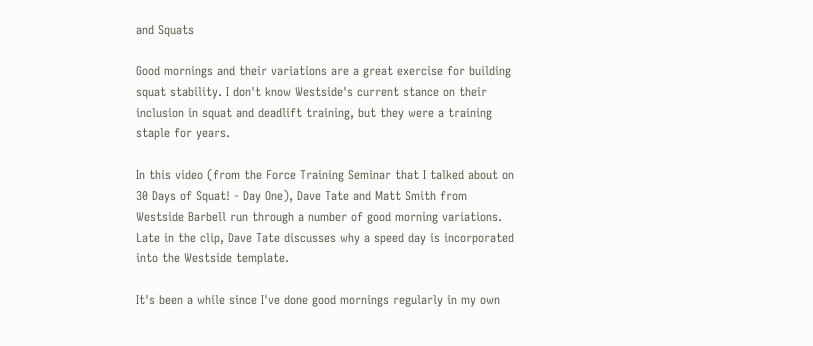and Squats

Good mornings and their variations are a great exercise for building squat stability. I don't know Westside's current stance on their inclusion in squat and deadlift training, but they were a training staple for years.

In this video (from the Force Training Seminar that I talked about on 30 Days of Squat! - Day One), Dave Tate and Matt Smith from Westside Barbell run through a number of good morning variations. Late in the clip, Dave Tate discusses why a speed day is incorporated into the Westside template.

It's been a while since I've done good mornings regularly in my own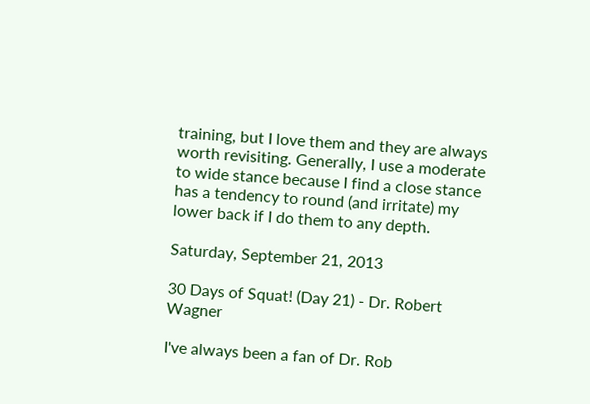training, but I love them and they are always worth revisiting. Generally, I use a moderate to wide stance because I find a close stance has a tendency to round (and irritate) my lower back if I do them to any depth.

Saturday, September 21, 2013

30 Days of Squat! (Day 21) - Dr. Robert Wagner

I've always been a fan of Dr. Rob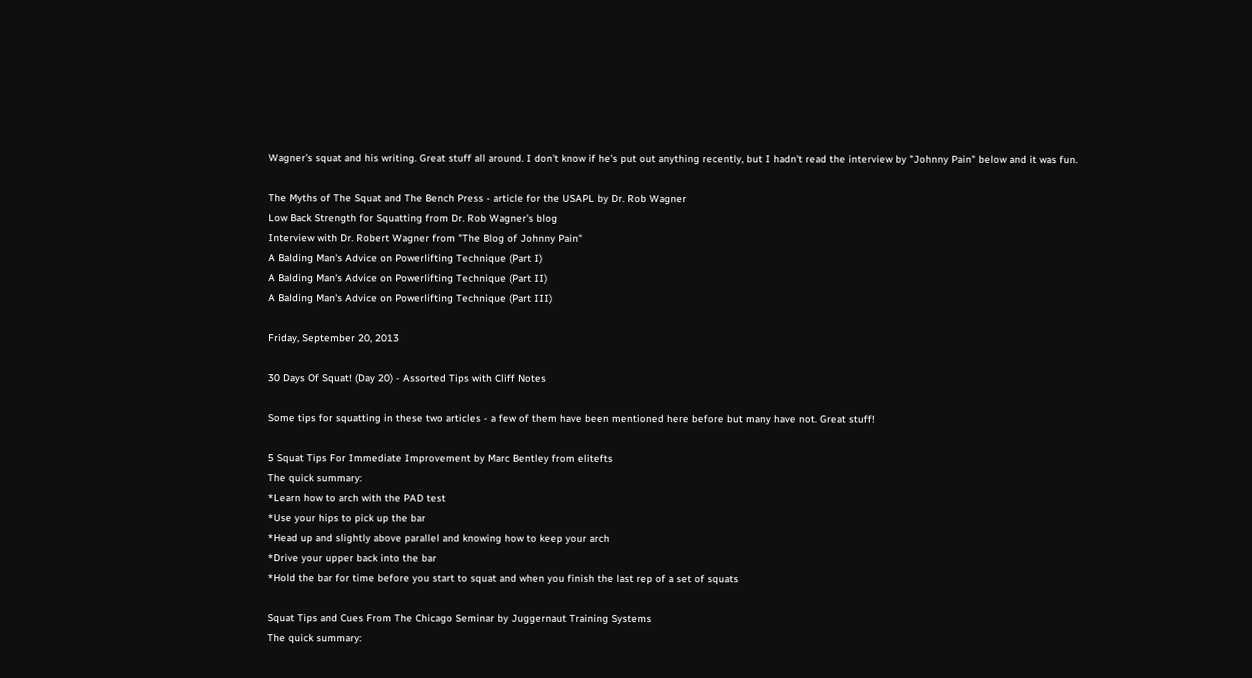Wagner's squat and his writing. Great stuff all around. I don't know if he's put out anything recently, but I hadn't read the interview by "Johnny Pain" below and it was fun.

The Myths of The Squat and The Bench Press - article for the USAPL by Dr. Rob Wagner
Low Back Strength for Squatting from Dr. Rob Wagner's blog
Interview with Dr. Robert Wagner from "The Blog of Johnny Pain"
A Balding Man's Advice on Powerlifting Technique (Part I)
A Balding Man's Advice on Powerlifting Technique (Part II)
A Balding Man's Advice on Powerlifting Technique (Part III)

Friday, September 20, 2013

30 Days Of Squat! (Day 20) - Assorted Tips with Cliff Notes

Some tips for squatting in these two articles - a few of them have been mentioned here before but many have not. Great stuff!

5 Squat Tips For Immediate Improvement by Marc Bentley from elitefts
The quick summary:
*Learn how to arch with the PAD test
*Use your hips to pick up the bar
*Head up and slightly above parallel and knowing how to keep your arch
*Drive your upper back into the bar
*Hold the bar for time before you start to squat and when you finish the last rep of a set of squats

Squat Tips and Cues From The Chicago Seminar by Juggernaut Training Systems
The quick summary: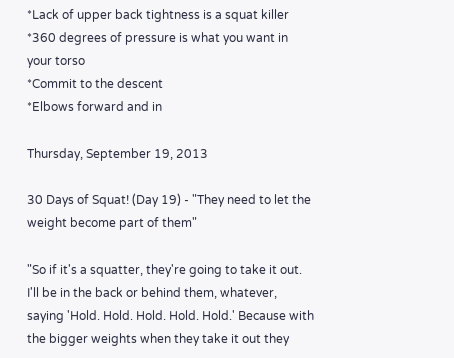*Lack of upper back tightness is a squat killer
*360 degrees of pressure is what you want in your torso
*Commit to the descent
*Elbows forward and in

Thursday, September 19, 2013

30 Days of Squat! (Day 19) - "They need to let the weight become part of them"

"So if it's a squatter, they're going to take it out. I'll be in the back or behind them, whatever, saying 'Hold. Hold. Hold. Hold. Hold.' Because with the bigger weights when they take it out they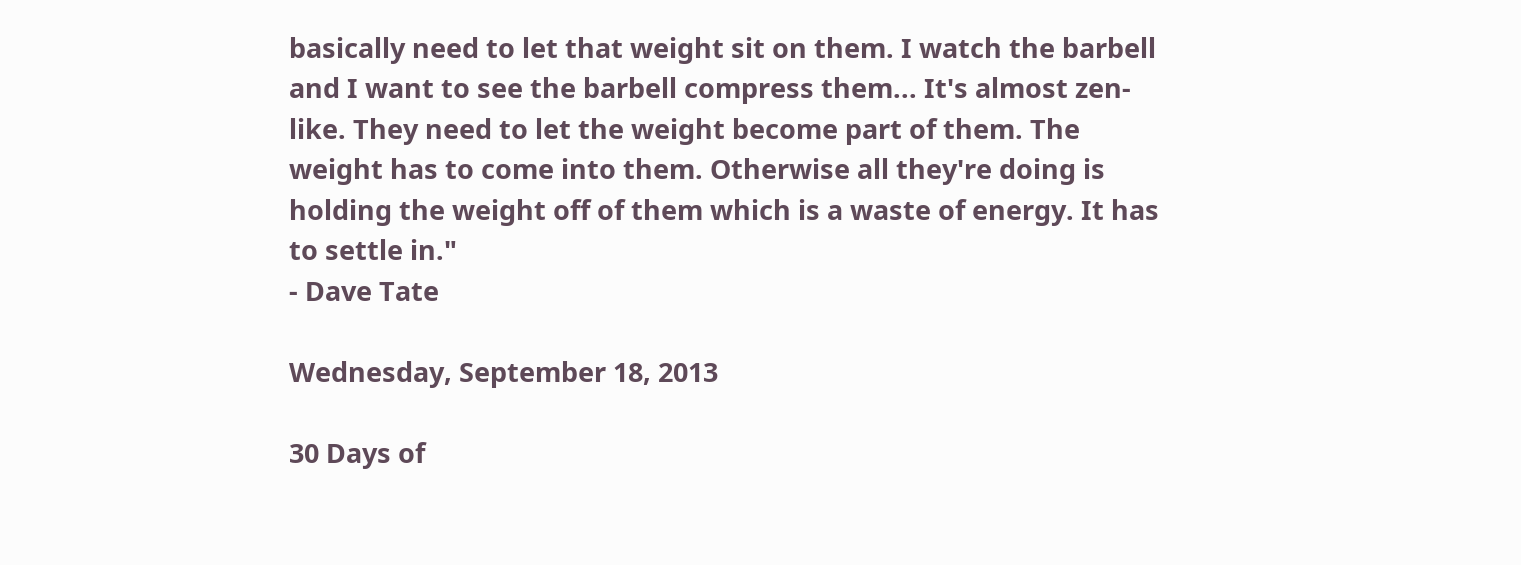basically need to let that weight sit on them. I watch the barbell and I want to see the barbell compress them... It's almost zen-like. They need to let the weight become part of them. The weight has to come into them. Otherwise all they're doing is holding the weight off of them which is a waste of energy. It has to settle in."
- Dave Tate

Wednesday, September 18, 2013

30 Days of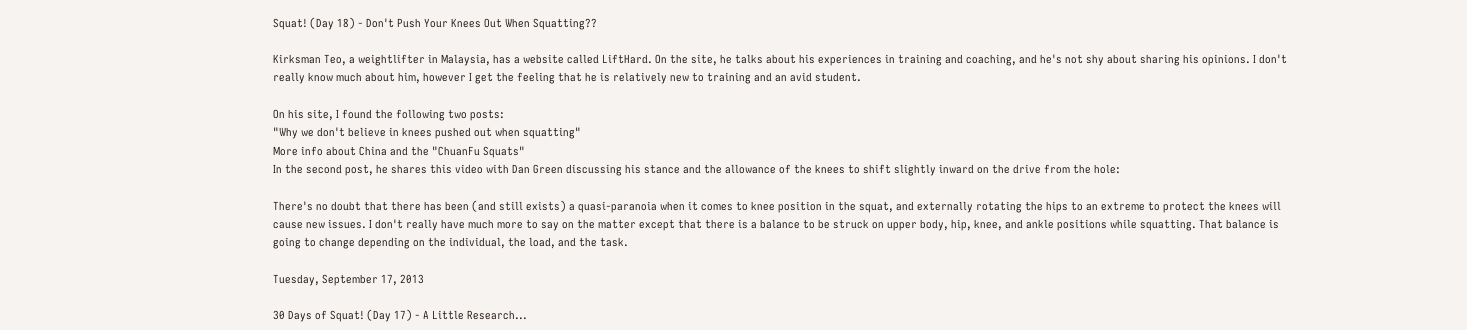Squat! (Day 18) - Don't Push Your Knees Out When Squatting??

Kirksman Teo, a weightlifter in Malaysia, has a website called LiftHard. On the site, he talks about his experiences in training and coaching, and he's not shy about sharing his opinions. I don't really know much about him, however I get the feeling that he is relatively new to training and an avid student.

On his site, I found the following two posts:
"Why we don't believe in knees pushed out when squatting"
More info about China and the "ChuanFu Squats"
In the second post, he shares this video with Dan Green discussing his stance and the allowance of the knees to shift slightly inward on the drive from the hole:

There's no doubt that there has been (and still exists) a quasi-paranoia when it comes to knee position in the squat, and externally rotating the hips to an extreme to protect the knees will cause new issues. I don't really have much more to say on the matter except that there is a balance to be struck on upper body, hip, knee, and ankle positions while squatting. That balance is going to change depending on the individual, the load, and the task.

Tuesday, September 17, 2013

30 Days of Squat! (Day 17) - A Little Research...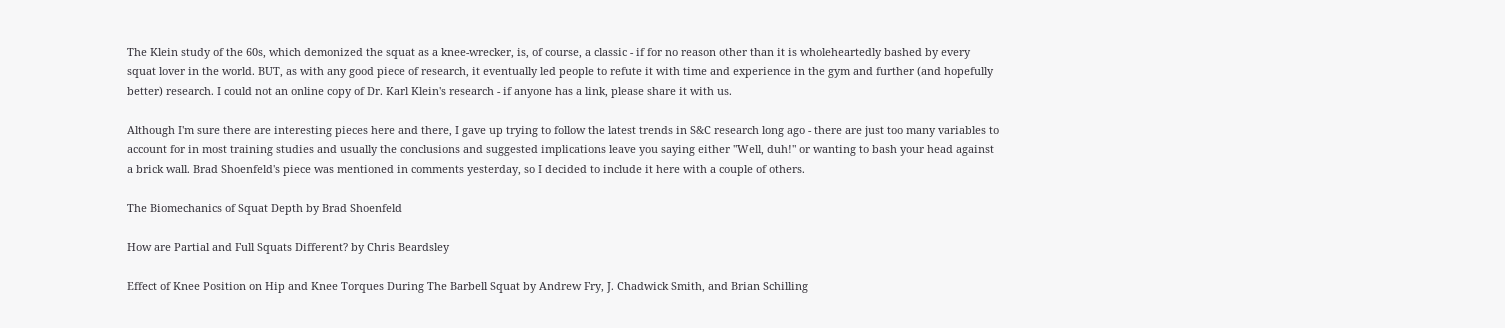The Klein study of the 60s, which demonized the squat as a knee-wrecker, is, of course, a classic - if for no reason other than it is wholeheartedly bashed by every squat lover in the world. BUT, as with any good piece of research, it eventually led people to refute it with time and experience in the gym and further (and hopefully better) research. I could not an online copy of Dr. Karl Klein's research - if anyone has a link, please share it with us.

Although I'm sure there are interesting pieces here and there, I gave up trying to follow the latest trends in S&C research long ago - there are just too many variables to account for in most training studies and usually the conclusions and suggested implications leave you saying either "Well, duh!" or wanting to bash your head against a brick wall. Brad Shoenfeld's piece was mentioned in comments yesterday, so I decided to include it here with a couple of others.

The Biomechanics of Squat Depth by Brad Shoenfeld

How are Partial and Full Squats Different? by Chris Beardsley

Effect of Knee Position on Hip and Knee Torques During The Barbell Squat by Andrew Fry, J. Chadwick Smith, and Brian Schilling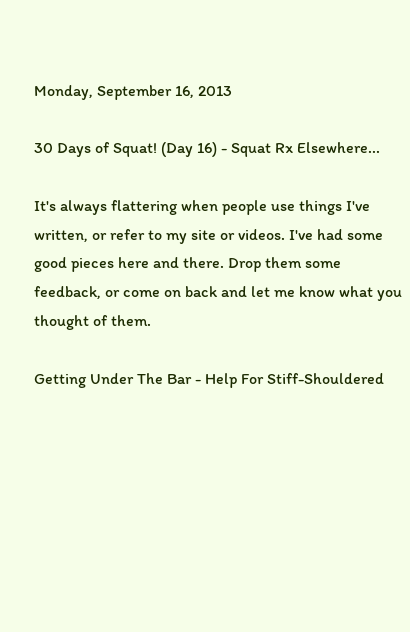Monday, September 16, 2013

30 Days of Squat! (Day 16) - Squat Rx Elsewhere...

It's always flattering when people use things I've written, or refer to my site or videos. I've had some good pieces here and there. Drop them some feedback, or come on back and let me know what you thought of them.

Getting Under The Bar - Help For Stiff-Shouldered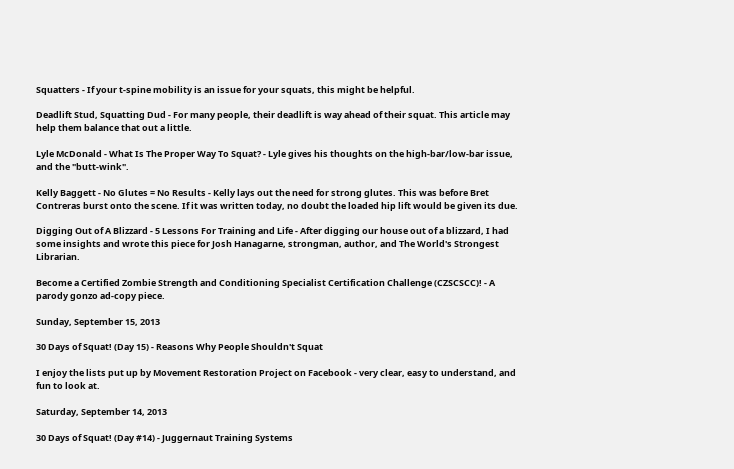Squatters - If your t-spine mobility is an issue for your squats, this might be helpful.

Deadlift Stud, Squatting Dud - For many people, their deadlift is way ahead of their squat. This article may help them balance that out a little.

Lyle McDonald - What Is The Proper Way To Squat? - Lyle gives his thoughts on the high-bar/low-bar issue, and the "butt-wink".

Kelly Baggett - No Glutes = No Results - Kelly lays out the need for strong glutes. This was before Bret Contreras burst onto the scene. If it was written today, no doubt the loaded hip lift would be given its due.

Digging Out of A Blizzard - 5 Lessons For Training and Life - After digging our house out of a blizzard, I had some insights and wrote this piece for Josh Hanagarne, strongman, author, and The World's Strongest Librarian.

Become a Certified Zombie Strength and Conditioning Specialist Certification Challenge (CZSCSCC)! - A parody gonzo ad-copy piece.

Sunday, September 15, 2013

30 Days of Squat! (Day 15) - Reasons Why People Shouldn't Squat

I enjoy the lists put up by Movement Restoration Project on Facebook - very clear, easy to understand, and fun to look at.

Saturday, September 14, 2013

30 Days of Squat! (Day #14) - Juggernaut Training Systems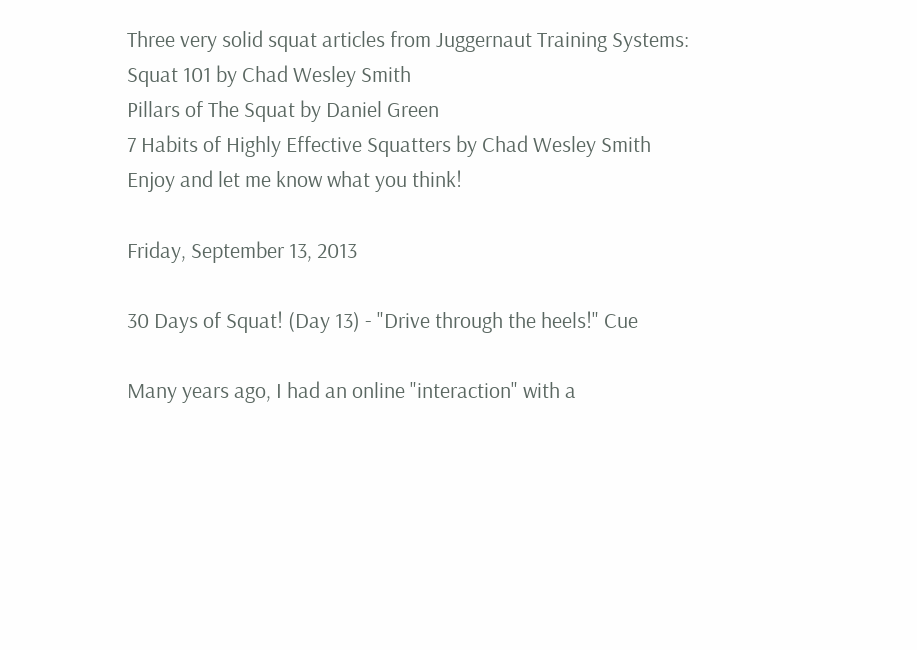Three very solid squat articles from Juggernaut Training Systems:
Squat 101 by Chad Wesley Smith
Pillars of The Squat by Daniel Green
7 Habits of Highly Effective Squatters by Chad Wesley Smith
Enjoy and let me know what you think!

Friday, September 13, 2013

30 Days of Squat! (Day 13) - "Drive through the heels!" Cue

Many years ago, I had an online "interaction" with a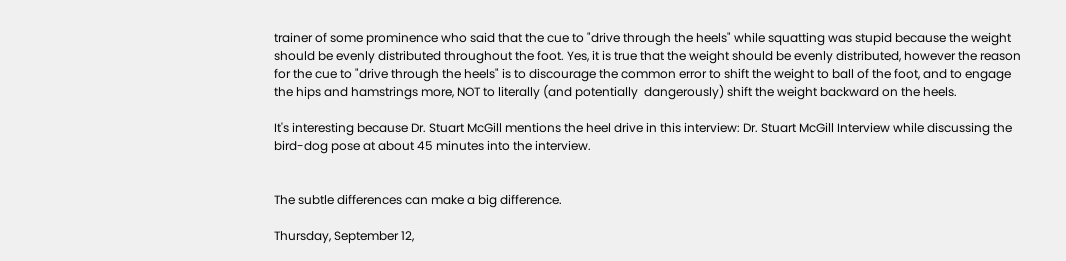trainer of some prominence who said that the cue to "drive through the heels" while squatting was stupid because the weight should be evenly distributed throughout the foot. Yes, it is true that the weight should be evenly distributed, however the reason for the cue to "drive through the heels" is to discourage the common error to shift the weight to ball of the foot, and to engage the hips and hamstrings more, NOT to literally (and potentially  dangerously) shift the weight backward on the heels.

It's interesting because Dr. Stuart McGill mentions the heel drive in this interview: Dr. Stuart McGill Interview while discussing the bird-dog pose at about 45 minutes into the interview.


The subtle differences can make a big difference.

Thursday, September 12,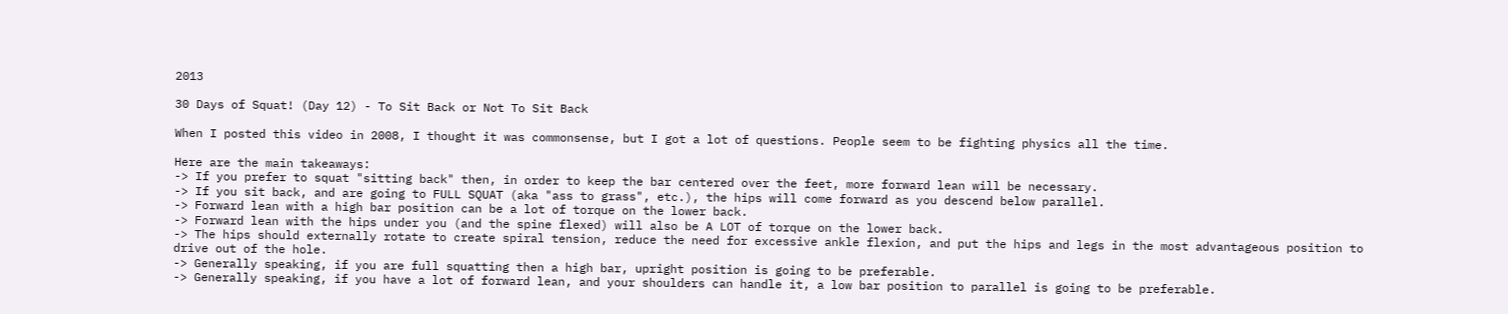2013

30 Days of Squat! (Day 12) - To Sit Back or Not To Sit Back

When I posted this video in 2008, I thought it was commonsense, but I got a lot of questions. People seem to be fighting physics all the time.

Here are the main takeaways:
-> If you prefer to squat "sitting back" then, in order to keep the bar centered over the feet, more forward lean will be necessary.
-> If you sit back, and are going to FULL SQUAT (aka "ass to grass", etc.), the hips will come forward as you descend below parallel.
-> Forward lean with a high bar position can be a lot of torque on the lower back.
-> Forward lean with the hips under you (and the spine flexed) will also be A LOT of torque on the lower back.
-> The hips should externally rotate to create spiral tension, reduce the need for excessive ankle flexion, and put the hips and legs in the most advantageous position to drive out of the hole.
-> Generally speaking, if you are full squatting then a high bar, upright position is going to be preferable.
-> Generally speaking, if you have a lot of forward lean, and your shoulders can handle it, a low bar position to parallel is going to be preferable.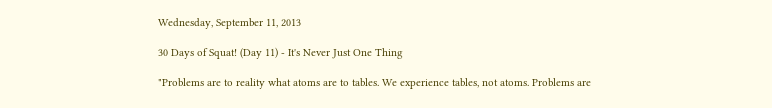Wednesday, September 11, 2013

30 Days of Squat! (Day 11) - It's Never Just One Thing

"Problems are to reality what atoms are to tables. We experience tables, not atoms. Problems are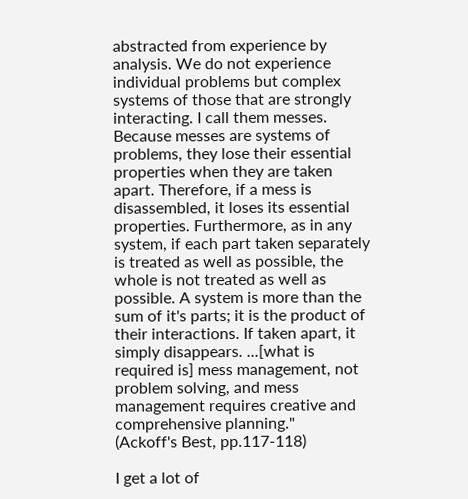abstracted from experience by analysis. We do not experience individual problems but complex systems of those that are strongly interacting. I call them messes.
Because messes are systems of problems, they lose their essential properties when they are taken apart. Therefore, if a mess is disassembled, it loses its essential properties. Furthermore, as in any system, if each part taken separately is treated as well as possible, the whole is not treated as well as possible. A system is more than the sum of it's parts; it is the product of their interactions. If taken apart, it simply disappears. ...[what is required is] mess management, not problem solving, and mess management requires creative and comprehensive planning."
(Ackoff's Best, pp.117-118)

I get a lot of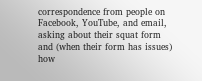correspondence from people on Facebook, YouTube, and email, asking about their squat form and (when their form has issues) how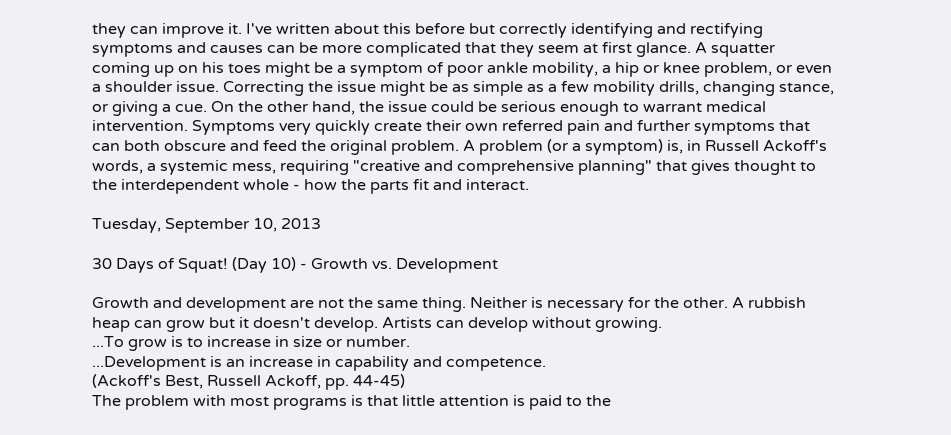they can improve it. I've written about this before but correctly identifying and rectifying symptoms and causes can be more complicated that they seem at first glance. A squatter coming up on his toes might be a symptom of poor ankle mobility, a hip or knee problem, or even a shoulder issue. Correcting the issue might be as simple as a few mobility drills, changing stance, or giving a cue. On the other hand, the issue could be serious enough to warrant medical intervention. Symptoms very quickly create their own referred pain and further symptoms that can both obscure and feed the original problem. A problem (or a symptom) is, in Russell Ackoff's words, a systemic mess, requiring "creative and comprehensive planning" that gives thought to the interdependent whole - how the parts fit and interact.

Tuesday, September 10, 2013

30 Days of Squat! (Day 10) - Growth vs. Development

Growth and development are not the same thing. Neither is necessary for the other. A rubbish heap can grow but it doesn't develop. Artists can develop without growing.
...To grow is to increase in size or number.
...Development is an increase in capability and competence.
(Ackoff's Best, Russell Ackoff, pp. 44-45)
The problem with most programs is that little attention is paid to the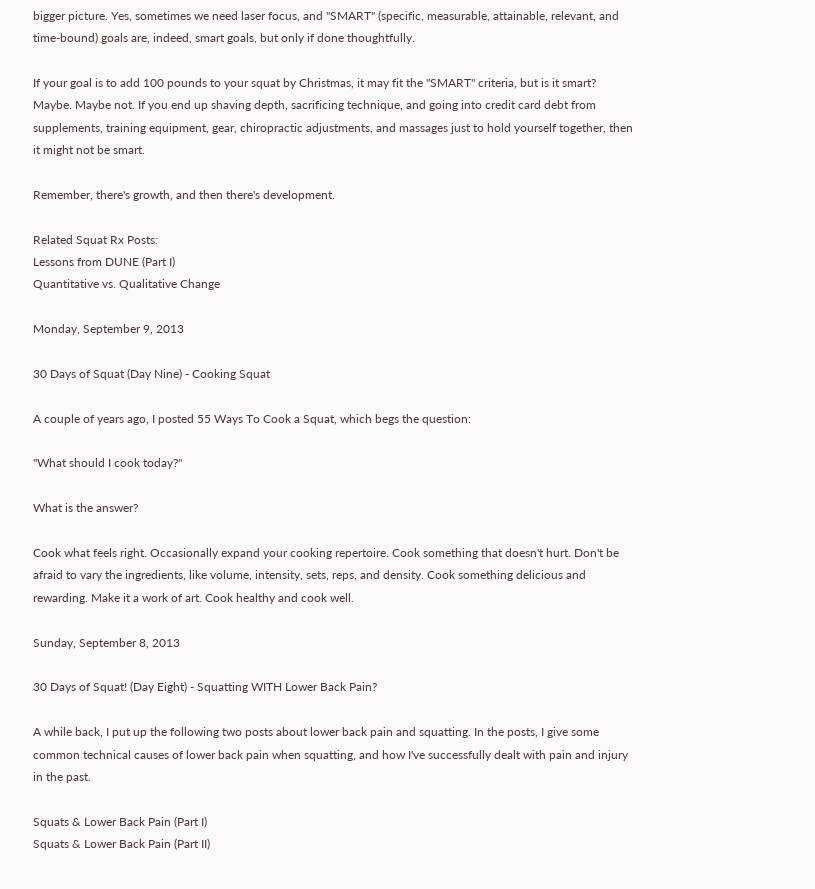bigger picture. Yes, sometimes we need laser focus, and "SMART" (specific, measurable, attainable, relevant, and time-bound) goals are, indeed, smart goals, but only if done thoughtfully.

If your goal is to add 100 pounds to your squat by Christmas, it may fit the "SMART" criteria, but is it smart? Maybe. Maybe not. If you end up shaving depth, sacrificing technique, and going into credit card debt from supplements, training equipment, gear, chiropractic adjustments, and massages just to hold yourself together, then it might not be smart.

Remember, there's growth, and then there's development.

Related Squat Rx Posts:
Lessons from DUNE (Part I)
Quantitative vs. Qualitative Change

Monday, September 9, 2013

30 Days of Squat (Day Nine) - Cooking Squat

A couple of years ago, I posted 55 Ways To Cook a Squat, which begs the question:

"What should I cook today?"

What is the answer?

Cook what feels right. Occasionally expand your cooking repertoire. Cook something that doesn't hurt. Don't be afraid to vary the ingredients, like volume, intensity, sets, reps, and density. Cook something delicious and rewarding. Make it a work of art. Cook healthy and cook well.

Sunday, September 8, 2013

30 Days of Squat! (Day Eight) - Squatting WITH Lower Back Pain?

A while back, I put up the following two posts about lower back pain and squatting. In the posts, I give some common technical causes of lower back pain when squatting, and how I've successfully dealt with pain and injury in the past.

Squats & Lower Back Pain (Part I)
Squats & Lower Back Pain (Part II)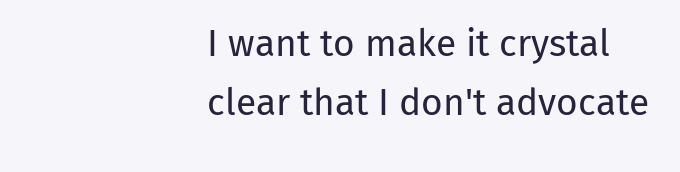I want to make it crystal clear that I don't advocate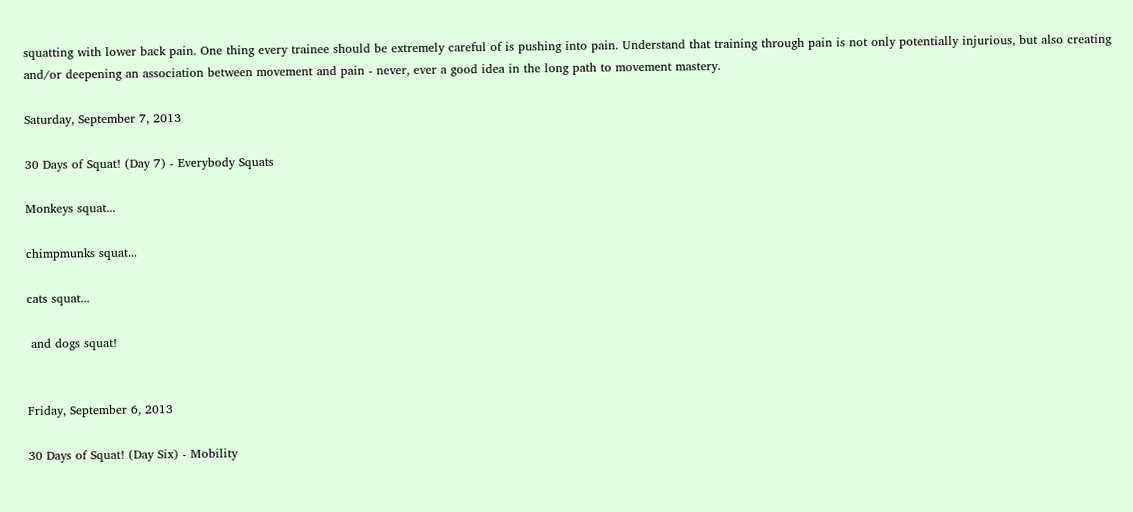squatting with lower back pain. One thing every trainee should be extremely careful of is pushing into pain. Understand that training through pain is not only potentially injurious, but also creating and/or deepening an association between movement and pain - never, ever a good idea in the long path to movement mastery.

Saturday, September 7, 2013

30 Days of Squat! (Day 7) - Everybody Squats

Monkeys squat...

chimpmunks squat...

cats squat...

 and dogs squat!


Friday, September 6, 2013

30 Days of Squat! (Day Six) - Mobility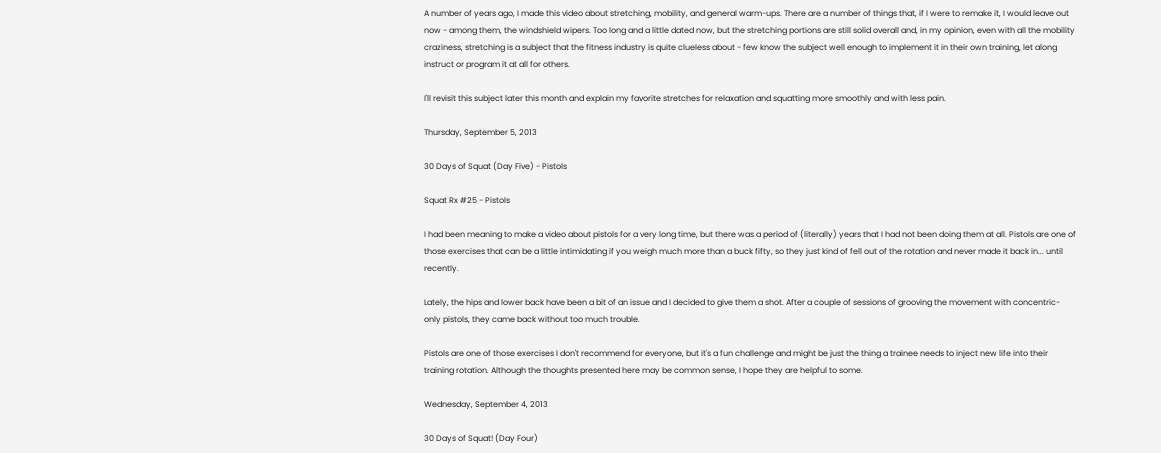A number of years ago, I made this video about stretching, mobility, and general warm-ups. There are a number of things that, if I were to remake it, I would leave out now - among them, the windshield wipers. Too long and a little dated now, but the stretching portions are still solid overall and, in my opinion, even with all the mobility craziness, stretching is a subject that the fitness industry is quite clueless about - few know the subject well enough to implement it in their own training, let along instruct or program it at all for others.

I'll revisit this subject later this month and explain my favorite stretches for relaxation and squatting more smoothly and with less pain.

Thursday, September 5, 2013

30 Days of Squat (Day Five) - Pistols

Squat Rx #25 - Pistols

I had been meaning to make a video about pistols for a very long time, but there was a period of (literally) years that I had not been doing them at all. Pistols are one of those exercises that can be a little intimidating if you weigh much more than a buck fifty, so they just kind of fell out of the rotation and never made it back in... until recently.

Lately, the hips and lower back have been a bit of an issue and I decided to give them a shot. After a couple of sessions of grooving the movement with concentric-only pistols, they came back without too much trouble.

Pistols are one of those exercises I don't recommend for everyone, but it's a fun challenge and might be just the thing a trainee needs to inject new life into their training rotation. Although the thoughts presented here may be common sense, I hope they are helpful to some.

Wednesday, September 4, 2013

30 Days of Squat! (Day Four)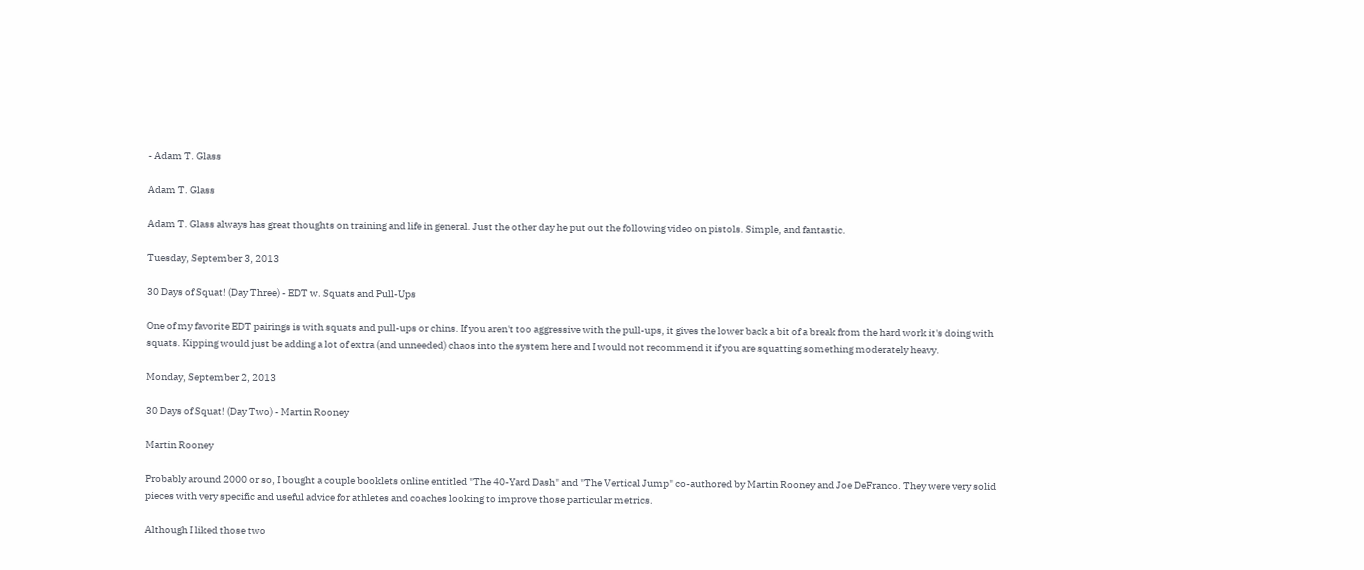- Adam T. Glass

Adam T. Glass

Adam T. Glass always has great thoughts on training and life in general. Just the other day he put out the following video on pistols. Simple, and fantastic.

Tuesday, September 3, 2013

30 Days of Squat! (Day Three) - EDT w. Squats and Pull-Ups

One of my favorite EDT pairings is with squats and pull-ups or chins. If you aren't too aggressive with the pull-ups, it gives the lower back a bit of a break from the hard work it's doing with squats. Kipping would just be adding a lot of extra (and unneeded) chaos into the system here and I would not recommend it if you are squatting something moderately heavy.

Monday, September 2, 2013

30 Days of Squat! (Day Two) - Martin Rooney

Martin Rooney

Probably around 2000 or so, I bought a couple booklets online entitled "The 40-Yard Dash" and "The Vertical Jump" co-authored by Martin Rooney and Joe DeFranco. They were very solid pieces with very specific and useful advice for athletes and coaches looking to improve those particular metrics.

Although I liked those two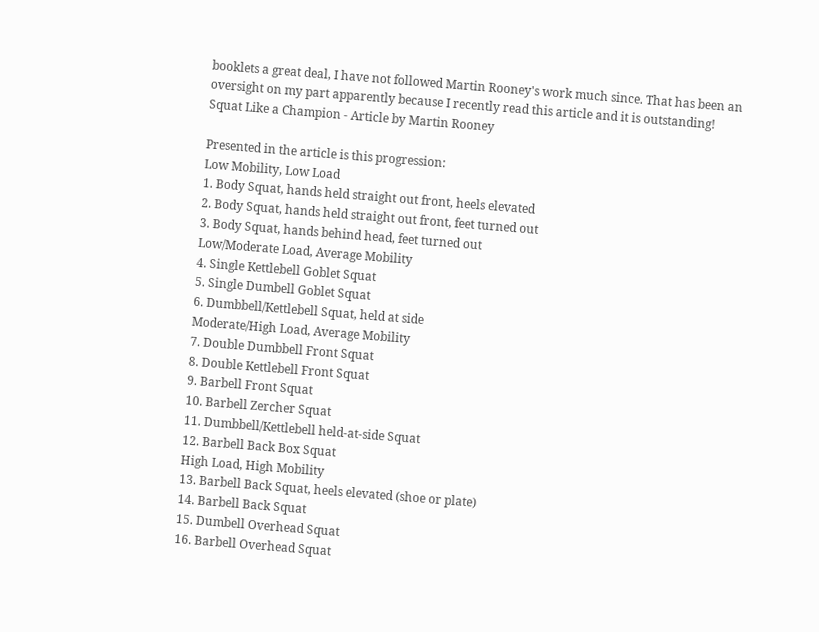booklets a great deal, I have not followed Martin Rooney's work much since. That has been an oversight on my part apparently because I recently read this article and it is outstanding!
Squat Like a Champion - Article by Martin Rooney

Presented in the article is this progression:
Low Mobility, Low Load
1. Body Squat, hands held straight out front, heels elevated
2. Body Squat, hands held straight out front, feet turned out
3. Body Squat, hands behind head, feet turned out
Low/Moderate Load, Average Mobility
4. Single Kettlebell Goblet Squat
5. Single Dumbell Goblet Squat
6. Dumbbell/Kettlebell Squat, held at side
Moderate/High Load, Average Mobility
7. Double Dumbbell Front Squat
8. Double Kettlebell Front Squat
9. Barbell Front Squat
10. Barbell Zercher Squat
11. Dumbbell/Kettlebell held-at-side Squat
12. Barbell Back Box Squat
High Load, High Mobility
13. Barbell Back Squat, heels elevated (shoe or plate)
14. Barbell Back Squat
15. Dumbell Overhead Squat
16. Barbell Overhead Squat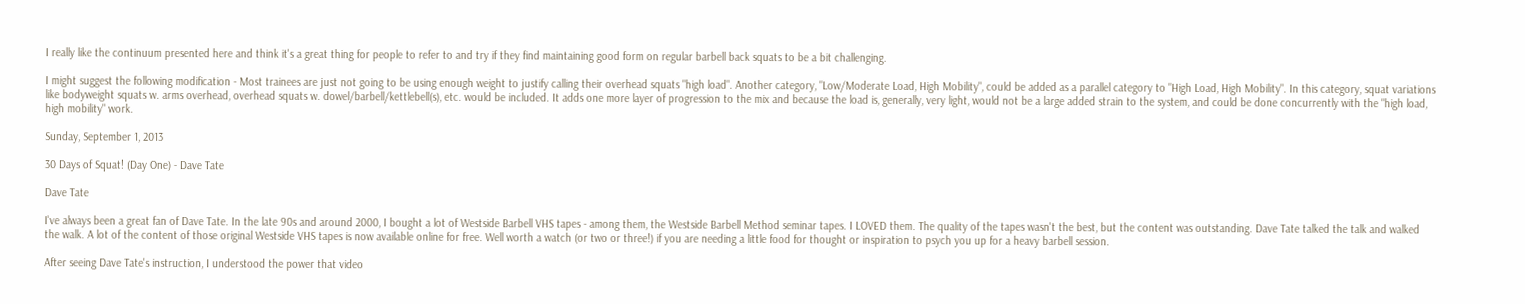I really like the continuum presented here and think it's a great thing for people to refer to and try if they find maintaining good form on regular barbell back squats to be a bit challenging.

I might suggest the following modification - Most trainees are just not going to be using enough weight to justify calling their overhead squats "high load". Another category, "Low/Moderate Load, High Mobility", could be added as a parallel category to "High Load, High Mobility". In this category, squat variations like bodyweight squats w. arms overhead, overhead squats w. dowel/barbell/kettlebell(s), etc. would be included. It adds one more layer of progression to the mix and because the load is, generally, very light, would not be a large added strain to the system, and could be done concurrently with the "high load, high mobility" work.

Sunday, September 1, 2013

30 Days of Squat! (Day One) - Dave Tate

Dave Tate

I've always been a great fan of Dave Tate. In the late 90s and around 2000, I bought a lot of Westside Barbell VHS tapes - among them, the Westside Barbell Method seminar tapes. I LOVED them. The quality of the tapes wasn't the best, but the content was outstanding. Dave Tate talked the talk and walked the walk. A lot of the content of those original Westside VHS tapes is now available online for free. Well worth a watch (or two or three!) if you are needing a little food for thought or inspiration to psych you up for a heavy barbell session.

After seeing Dave Tate's instruction, I understood the power that video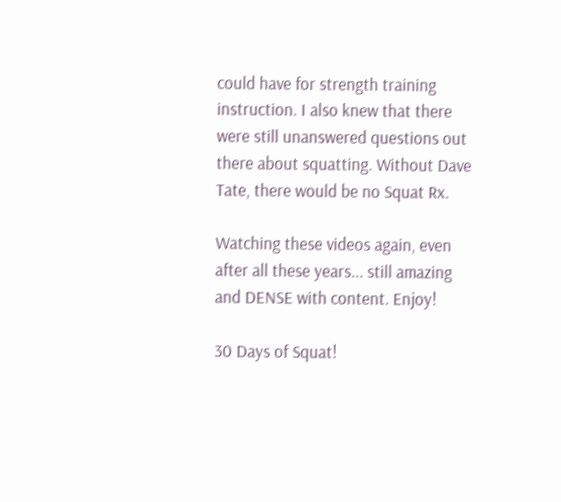could have for strength training instruction. I also knew that there were still unanswered questions out there about squatting. Without Dave Tate, there would be no Squat Rx.

Watching these videos again, even after all these years... still amazing and DENSE with content. Enjoy!

30 Days of Squat!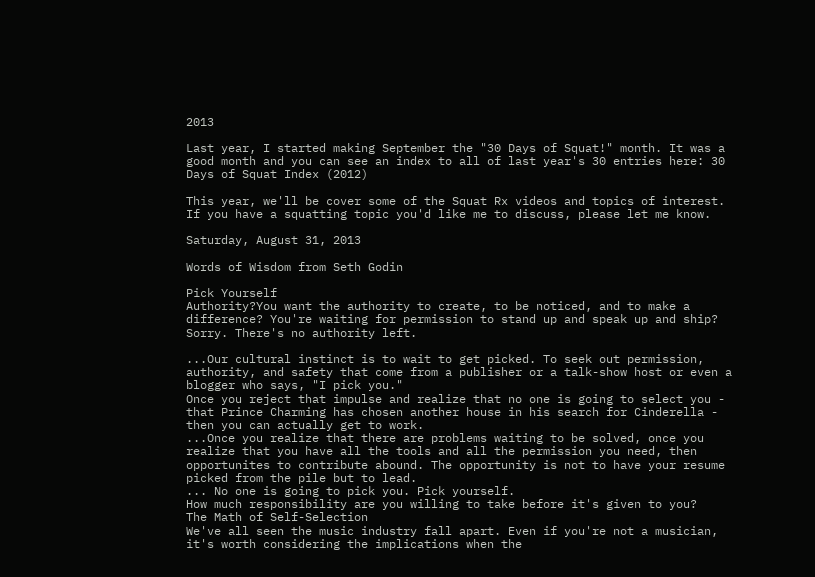2013

Last year, I started making September the "30 Days of Squat!" month. It was a good month and you can see an index to all of last year's 30 entries here: 30 Days of Squat Index (2012)

This year, we'll be cover some of the Squat Rx videos and topics of interest. If you have a squatting topic you'd like me to discuss, please let me know.

Saturday, August 31, 2013

Words of Wisdom from Seth Godin

Pick Yourself
Authority?You want the authority to create, to be noticed, and to make a difference? You're waiting for permission to stand up and speak up and ship?
Sorry. There's no authority left.

...Our cultural instinct is to wait to get picked. To seek out permission, authority, and safety that come from a publisher or a talk-show host or even a blogger who says, "I pick you."
Once you reject that impulse and realize that no one is going to select you - that Prince Charming has chosen another house in his search for Cinderella - then you can actually get to work.
...Once you realize that there are problems waiting to be solved, once you realize that you have all the tools and all the permission you need, then opportunites to contribute abound. The opportunity is not to have your resume picked from the pile but to lead.
... No one is going to pick you. Pick yourself.
How much responsibility are you willing to take before it's given to you?
The Math of Self-Selection
We've all seen the music industry fall apart. Even if you're not a musician, it's worth considering the implications when the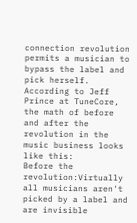connection revolution permits a musician to bypass the label and pick herself.
According to Jeff Prince at TuneCore, the math of before and after the revolution in the music business looks like this:
Before the revolution:Virtually all musicians aren't picked by a label and are invisible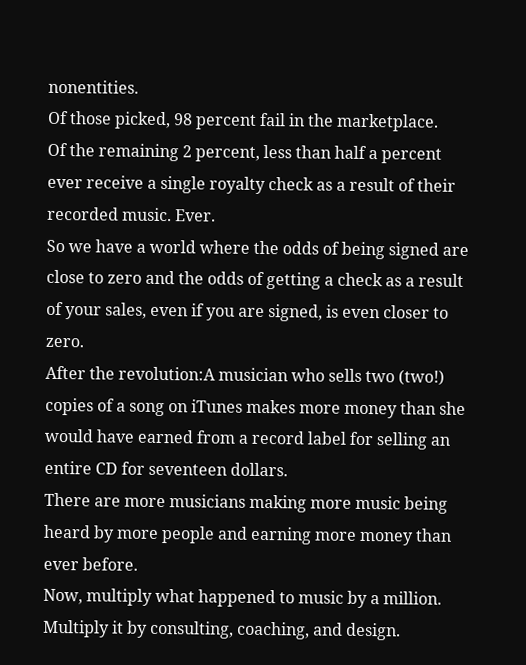nonentities.
Of those picked, 98 percent fail in the marketplace.
Of the remaining 2 percent, less than half a percent ever receive a single royalty check as a result of their recorded music. Ever.
So we have a world where the odds of being signed are close to zero and the odds of getting a check as a result of your sales, even if you are signed, is even closer to zero.
After the revolution:A musician who sells two (two!) copies of a song on iTunes makes more money than she would have earned from a record label for selling an entire CD for seventeen dollars.
There are more musicians making more music being heard by more people and earning more money than ever before.
Now, multiply what happened to music by a million. Multiply it by consulting, coaching, and design.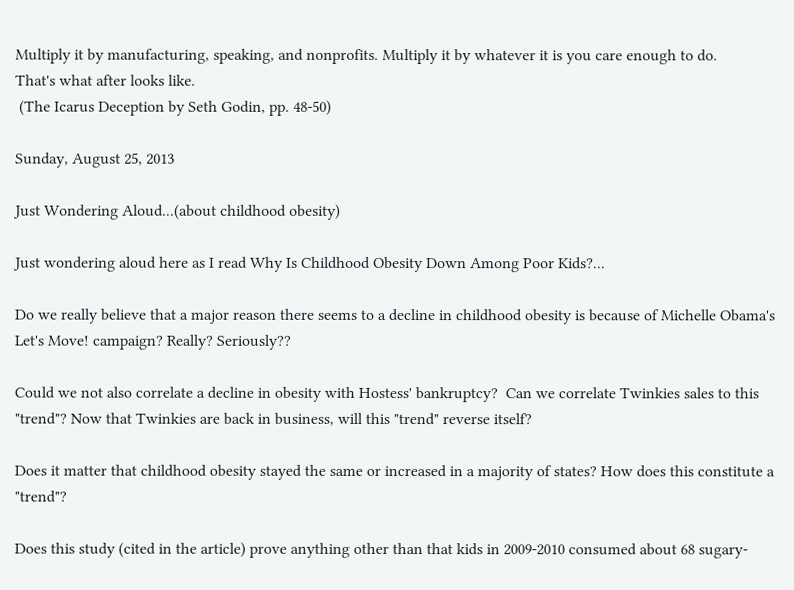Multiply it by manufacturing, speaking, and nonprofits. Multiply it by whatever it is you care enough to do.
That's what after looks like.
 (The Icarus Deception by Seth Godin, pp. 48-50)

Sunday, August 25, 2013

Just Wondering Aloud...(about childhood obesity)

Just wondering aloud here as I read Why Is Childhood Obesity Down Among Poor Kids?...

Do we really believe that a major reason there seems to a decline in childhood obesity is because of Michelle Obama's Let's Move! campaign? Really? Seriously??

Could we not also correlate a decline in obesity with Hostess' bankruptcy?  Can we correlate Twinkies sales to this "trend"? Now that Twinkies are back in business, will this "trend" reverse itself?

Does it matter that childhood obesity stayed the same or increased in a majority of states? How does this constitute a "trend"?

Does this study (cited in the article) prove anything other than that kids in 2009-2010 consumed about 68 sugary-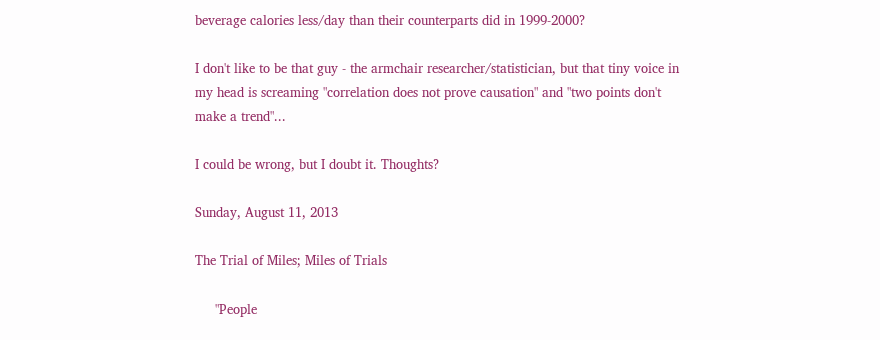beverage calories less/day than their counterparts did in 1999-2000?

I don't like to be that guy - the armchair researcher/statistician, but that tiny voice in my head is screaming "correlation does not prove causation" and "two points don't make a trend"...

I could be wrong, but I doubt it. Thoughts?

Sunday, August 11, 2013

The Trial of Miles; Miles of Trials

     "People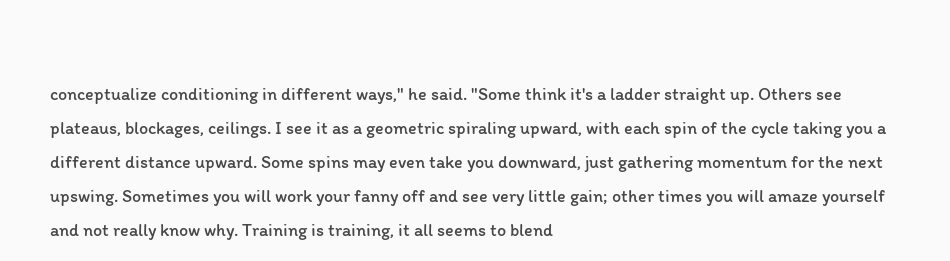conceptualize conditioning in different ways," he said. "Some think it's a ladder straight up. Others see plateaus, blockages, ceilings. I see it as a geometric spiraling upward, with each spin of the cycle taking you a different distance upward. Some spins may even take you downward, just gathering momentum for the next upswing. Sometimes you will work your fanny off and see very little gain; other times you will amaze yourself and not really know why. Training is training, it all seems to blend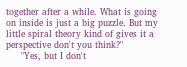together after a while. What is going on inside is just a big puzzle. But my little spiral theory kind of gives it a perspective don't you think?"
     "Yes, but I don't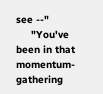see --"
     "You've been in that momentum-gathering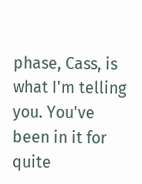phase, Cass, is what I'm telling you. You've been in it for quite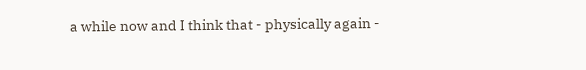a while now and I think that - physically again -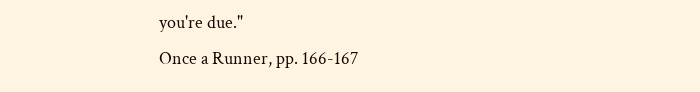you're due."
Once a Runner, pp. 166-167